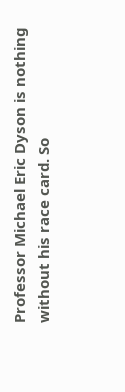Professor Michael Eric Dyson is nothing without his race card. So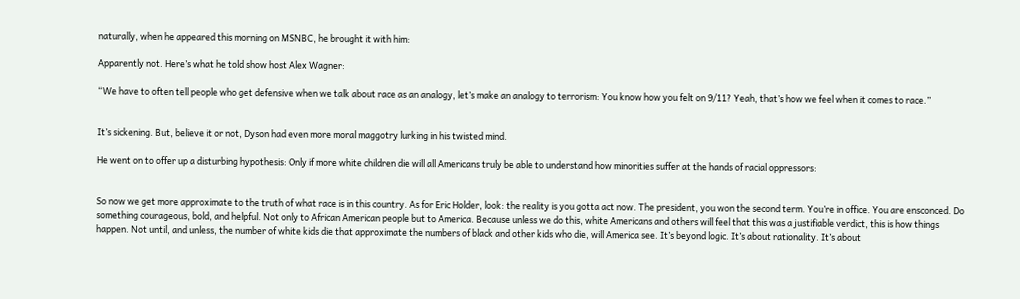naturally, when he appeared this morning on MSNBC, he brought it with him:

Apparently not. Here’s what he told show host Alex Wagner:

“We have to often tell people who get defensive when we talk about race as an analogy, let’s make an analogy to terrorism: You know how you felt on 9/11? Yeah, that’s how we feel when it comes to race.”


It’s sickening. But, believe it or not, Dyson had even more moral maggotry lurking in his twisted mind.

He went on to offer up a disturbing hypothesis: Only if more white children die will all Americans truly be able to understand how minorities suffer at the hands of racial oppressors:


So now we get more approximate to the truth of what race is in this country. As for Eric Holder, look: the reality is you gotta act now. The president, you won the second term. You’re in office. You are ensconced. Do something courageous, bold, and helpful. Not only to African American people but to America. Because unless we do this, white Americans and others will feel that this was a justifiable verdict, this is how things happen. Not until, and unless, the number of white kids die that approximate the numbers of black and other kids who die, will America see. It’s beyond logic. It’s about rationality. It’s about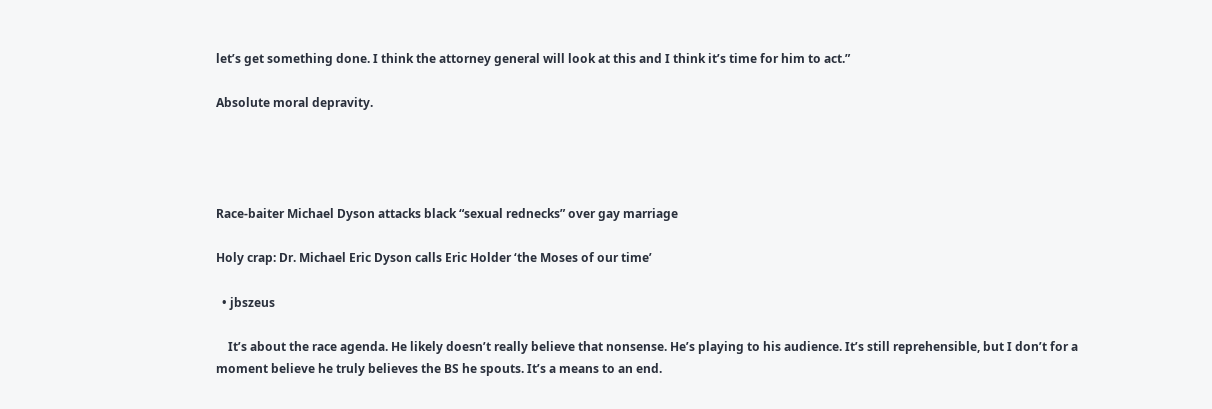let’s get something done. I think the attorney general will look at this and I think it’s time for him to act.”

Absolute moral depravity.




Race-baiter Michael Dyson attacks black “sexual rednecks” over gay marriage

Holy crap: Dr. Michael Eric Dyson calls Eric Holder ‘the Moses of our time’

  • jbszeus

    It’s about the race agenda. He likely doesn’t really believe that nonsense. He’s playing to his audience. It’s still reprehensible, but I don’t for a moment believe he truly believes the BS he spouts. It’s a means to an end.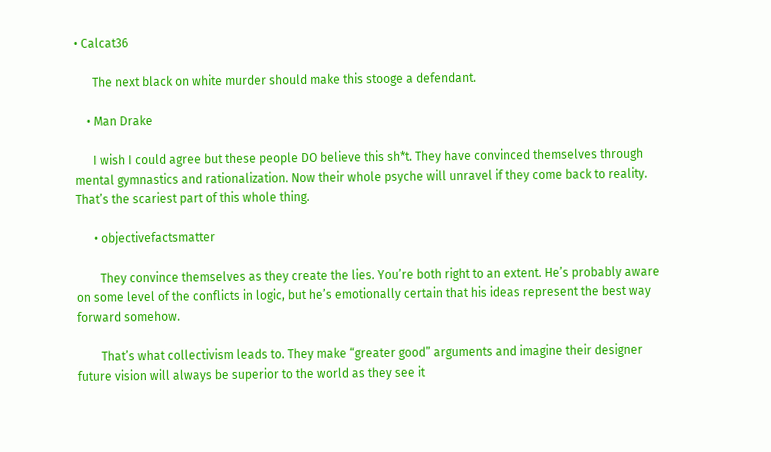• Calcat36

      The next black on white murder should make this stooge a defendant.

    • Man Drake

      I wish I could agree but these people DO believe this sh*t. They have convinced themselves through mental gymnastics and rationalization. Now their whole psyche will unravel if they come back to reality. That’s the scariest part of this whole thing.

      • objectivefactsmatter

        They convince themselves as they create the lies. You’re both right to an extent. He’s probably aware on some level of the conflicts in logic, but he’s emotionally certain that his ideas represent the best way forward somehow.

        That’s what collectivism leads to. They make “greater good” arguments and imagine their designer future vision will always be superior to the world as they see it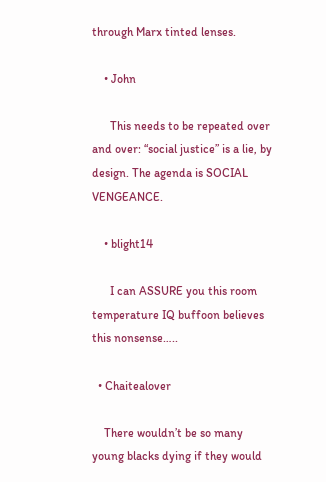through Marx tinted lenses.

    • John

      This needs to be repeated over and over: “social justice” is a lie, by design. The agenda is SOCIAL VENGEANCE.

    • blight14

      I can ASSURE you this room temperature IQ buffoon believes this nonsense…..

  • Chaitealover

    There wouldn’t be so many young blacks dying if they would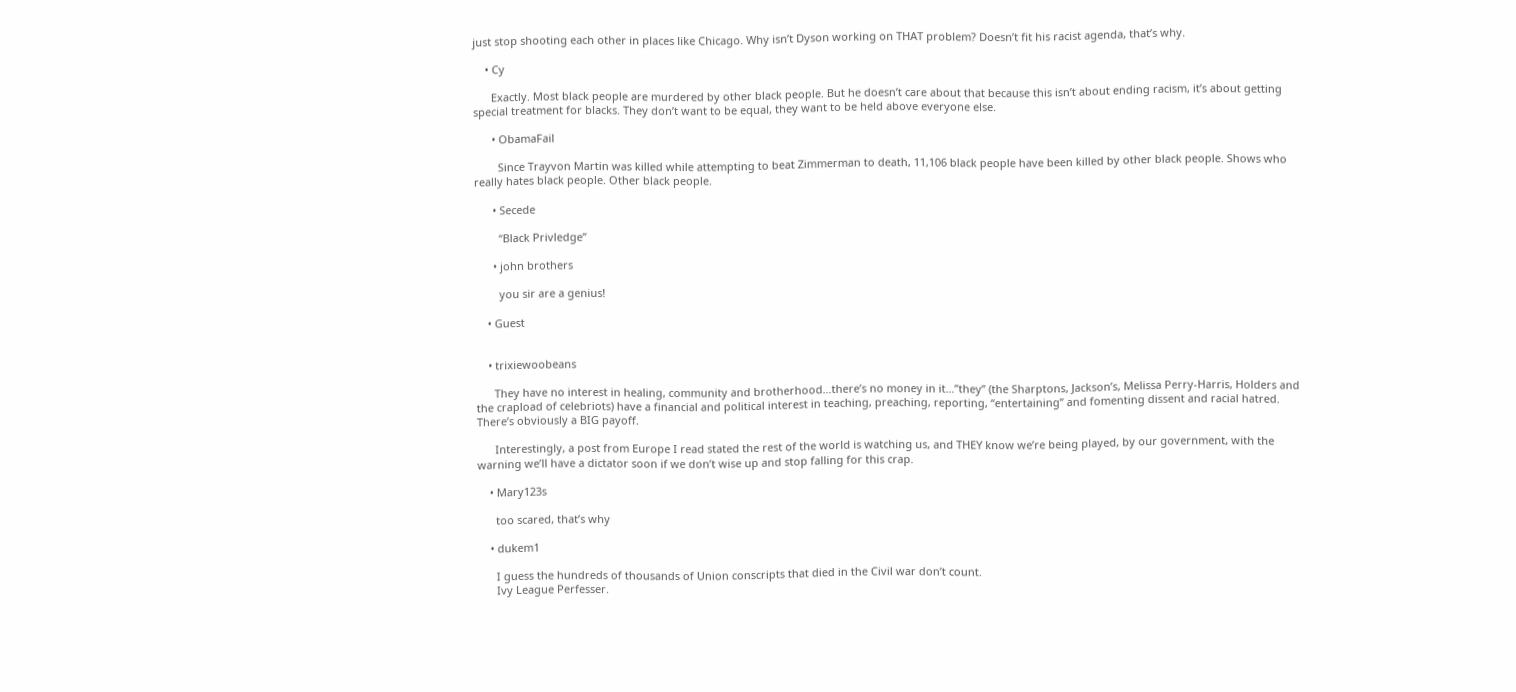just stop shooting each other in places like Chicago. Why isn’t Dyson working on THAT problem? Doesn’t fit his racist agenda, that’s why.

    • Cy

      Exactly. Most black people are murdered by other black people. But he doesn’t care about that because this isn’t about ending racism, it’s about getting special treatment for blacks. They don’t want to be equal, they want to be held above everyone else.

      • ObamaFail

        Since Trayvon Martin was killed while attempting to beat Zimmerman to death, 11,106 black people have been killed by other black people. Shows who really hates black people. Other black people.

      • Secede

        “Black Privledge”

      • john brothers

        you sir are a genius!

    • Guest


    • trixiewoobeans

      They have no interest in healing, community and brotherhood…there’s no money in it…”they” (the Sharptons, Jackson’s, Melissa Perry-Harris, Holders and the crapload of celebriots) have a financial and political interest in teaching, preaching, reporting, “entertaining” and fomenting dissent and racial hatred. There’s obviously a BIG payoff.

      Interestingly, a post from Europe I read stated the rest of the world is watching us, and THEY know we’re being played, by our government, with the warning we’ll have a dictator soon if we don’t wise up and stop falling for this crap.

    • Mary123s

      too scared, that’s why

    • dukem1

      I guess the hundreds of thousands of Union conscripts that died in the Civil war don’t count.
      Ivy League Perfesser.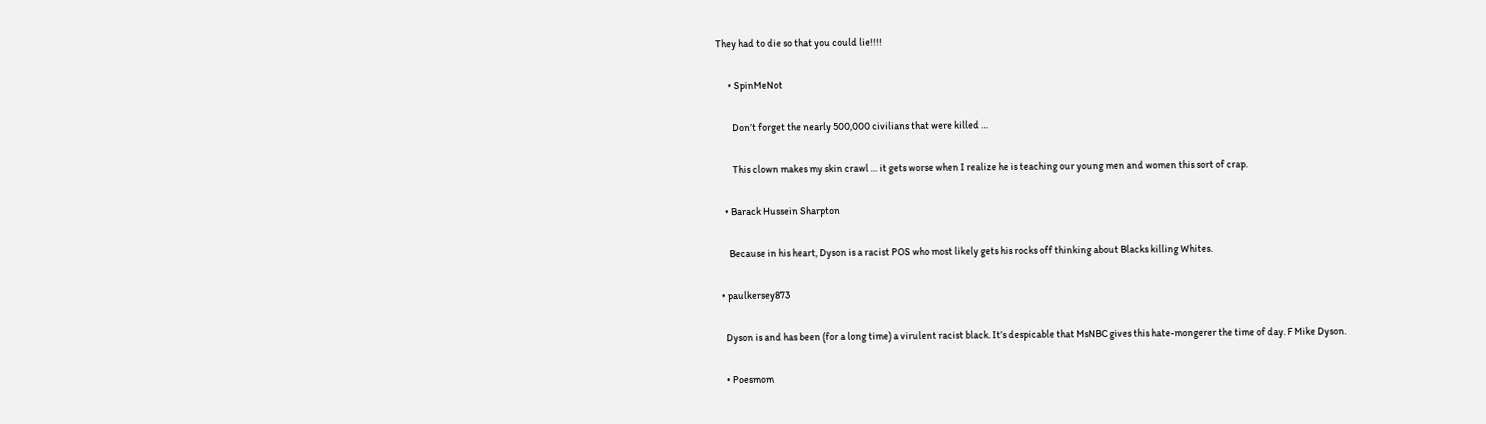They had to die so that you could lie!!!!

      • SpinMeNot

        Don’t forget the nearly 500,000 civilians that were killed …

        This clown makes my skin crawl … it gets worse when I realize he is teaching our young men and women this sort of crap.

    • Barack Hussein Sharpton

      Because in his heart, Dyson is a racist POS who most likely gets his rocks off thinking about Blacks killing Whites.

  • paulkersey873

    Dyson is and has been (for a long time) a virulent racist black. It’s despicable that MsNBC gives this hate-mongerer the time of day. F Mike Dyson.

    • Poesmom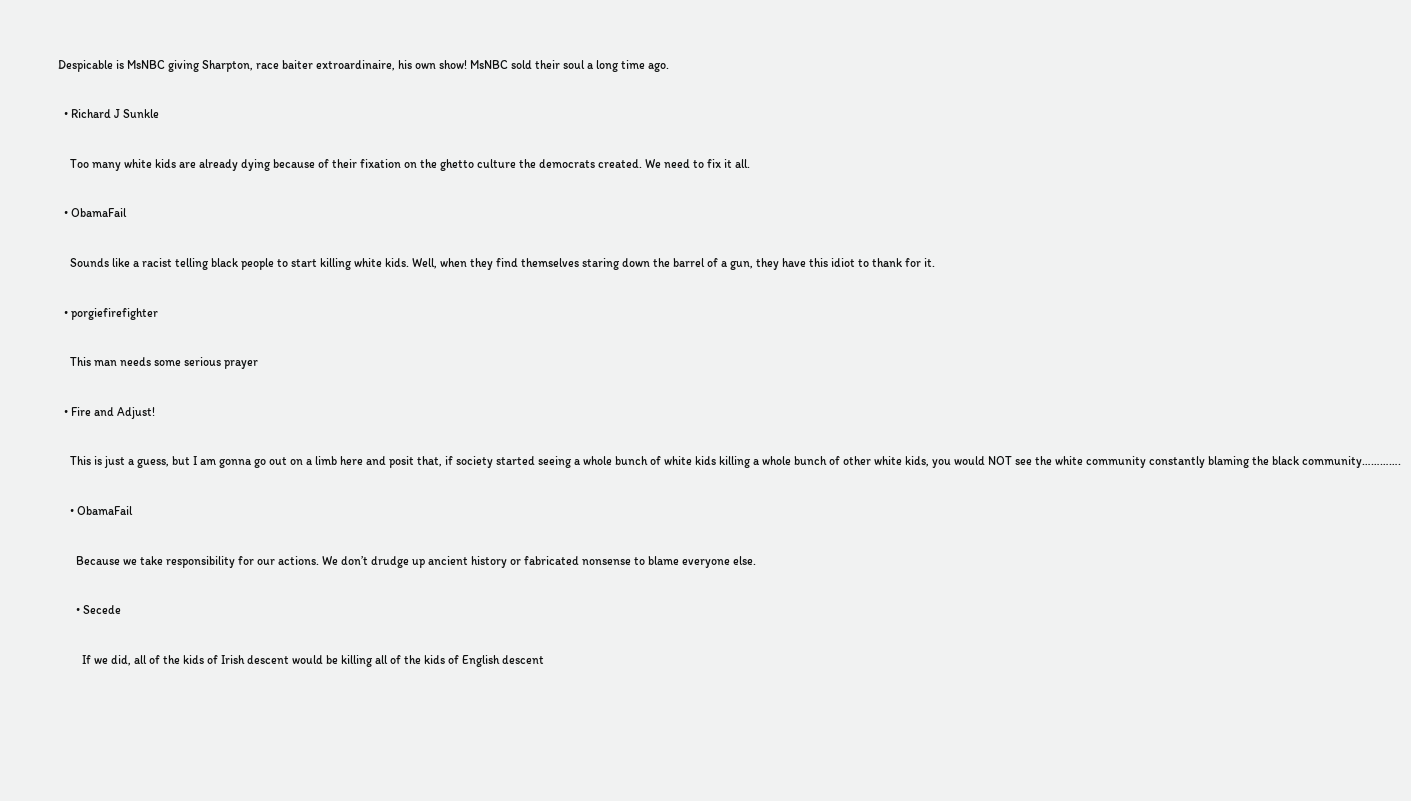Despicable is MsNBC giving Sharpton, race baiter extroardinaire, his own show! MsNBC sold their soul a long time ago.

  • Richard J Sunkle

    Too many white kids are already dying because of their fixation on the ghetto culture the democrats created. We need to fix it all.

  • ObamaFail

    Sounds like a racist telling black people to start killing white kids. Well, when they find themselves staring down the barrel of a gun, they have this idiot to thank for it.

  • porgiefirefighter

    This man needs some serious prayer

  • Fire and Adjust!

    This is just a guess, but I am gonna go out on a limb here and posit that, if society started seeing a whole bunch of white kids killing a whole bunch of other white kids, you would NOT see the white community constantly blaming the black community………….

    • ObamaFail

      Because we take responsibility for our actions. We don’t drudge up ancient history or fabricated nonsense to blame everyone else.

      • Secede

        If we did, all of the kids of Irish descent would be killing all of the kids of English descent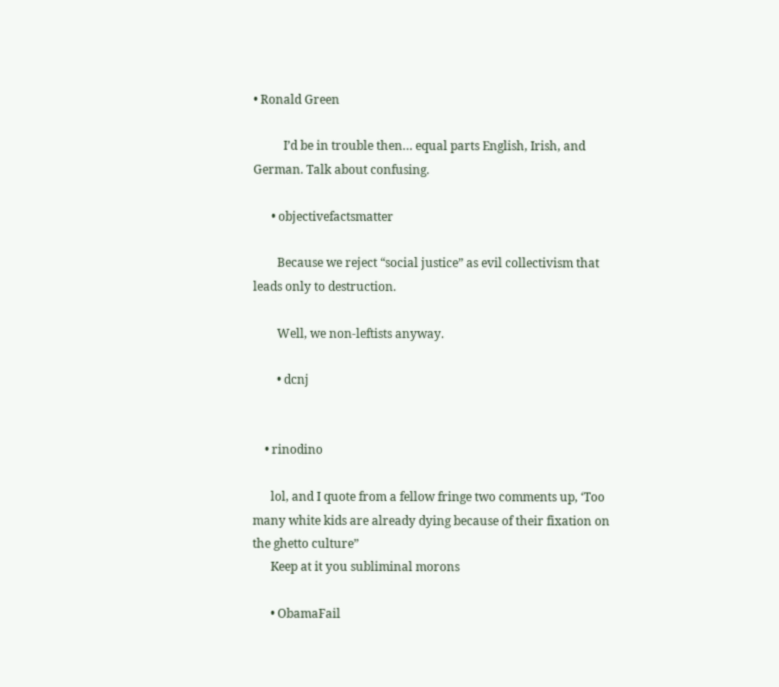• Ronald Green

          I’d be in trouble then… equal parts English, Irish, and German. Talk about confusing.

      • objectivefactsmatter

        Because we reject “social justice” as evil collectivism that leads only to destruction.

        Well, we non-leftists anyway.

        • dcnj


    • rinodino

      lol, and I quote from a fellow fringe two comments up, ‘Too many white kids are already dying because of their fixation on the ghetto culture”
      Keep at it you subliminal morons

      • ObamaFail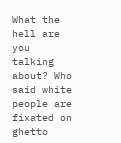What the hell are you talking about? Who said white people are fixated on ghetto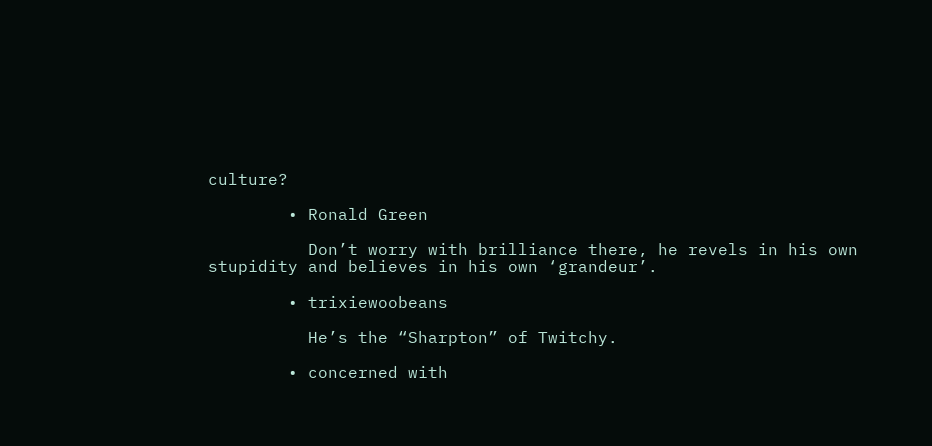culture?

        • Ronald Green

          Don’t worry with brilliance there, he revels in his own stupidity and believes in his own ‘grandeur’.

        • trixiewoobeans

          He’s the “Sharpton” of Twitchy.

        • concerned with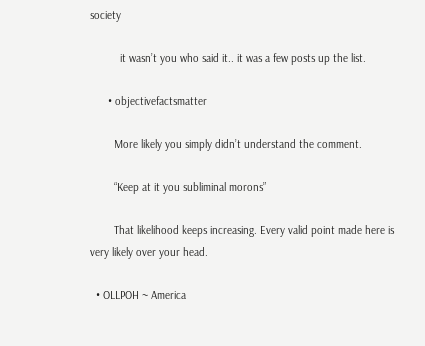society

          it wasn’t you who said it.. it was a few posts up the list.

      • objectivefactsmatter

        More likely you simply didn’t understand the comment.

        “Keep at it you subliminal morons”

        That likelihood keeps increasing. Every valid point made here is very likely over your head.

  • OLLPOH ~ America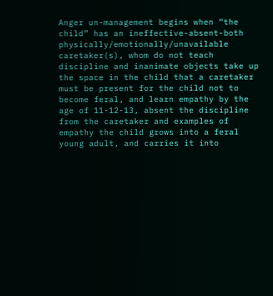Anger un-management begins when “the child” has an ineffective-absent-both physically/emotionally/unavailable caretaker(s), whom do not teach discipline and inanimate objects take up the space in the child that a caretaker must be present for the child not to become feral, and learn empathy by the age of 11-12-13, absent the discipline from the caretaker and examples of empathy the child grows into a feral young adult, and carries it into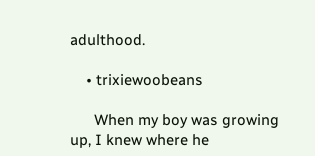adulthood.

    • trixiewoobeans

      When my boy was growing up, I knew where he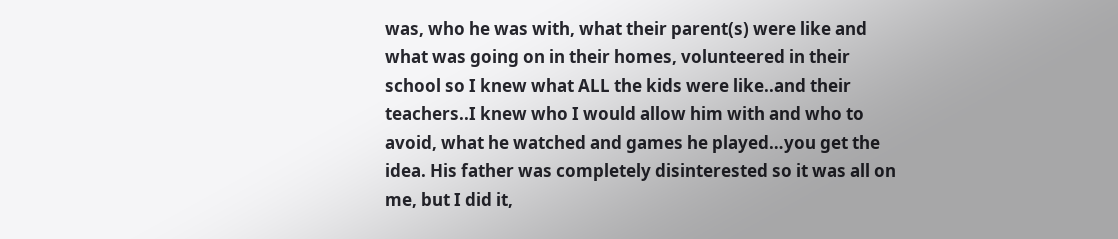was, who he was with, what their parent(s) were like and what was going on in their homes, volunteered in their school so I knew what ALL the kids were like..and their teachers..I knew who I would allow him with and who to avoid, what he watched and games he played…you get the idea. His father was completely disinterested so it was all on me, but I did it,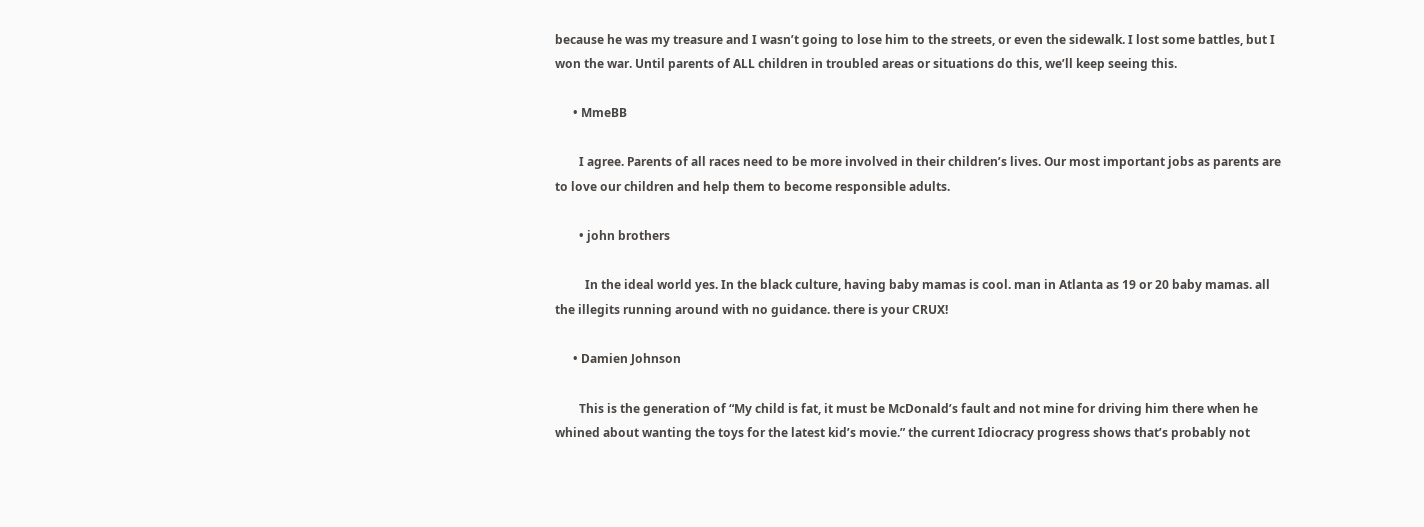because he was my treasure and I wasn’t going to lose him to the streets, or even the sidewalk. I lost some battles, but I won the war. Until parents of ALL children in troubled areas or situations do this, we’ll keep seeing this.

      • MmeBB

        I agree. Parents of all races need to be more involved in their children’s lives. Our most important jobs as parents are to love our children and help them to become responsible adults.

        • john brothers

          In the ideal world yes. In the black culture, having baby mamas is cool. man in Atlanta as 19 or 20 baby mamas. all the illegits running around with no guidance. there is your CRUX!

      • Damien Johnson

        This is the generation of “My child is fat, it must be McDonald’s fault and not mine for driving him there when he whined about wanting the toys for the latest kid’s movie.” the current Idiocracy progress shows that’s probably not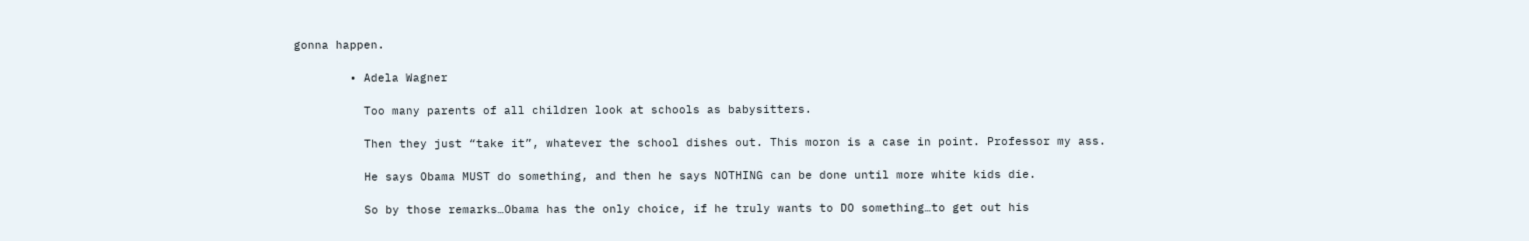gonna happen.

        • Adela Wagner

          Too many parents of all children look at schools as babysitters.

          Then they just “take it”, whatever the school dishes out. This moron is a case in point. Professor my ass.

          He says Obama MUST do something, and then he says NOTHING can be done until more white kids die.

          So by those remarks…Obama has the only choice, if he truly wants to DO something…to get out his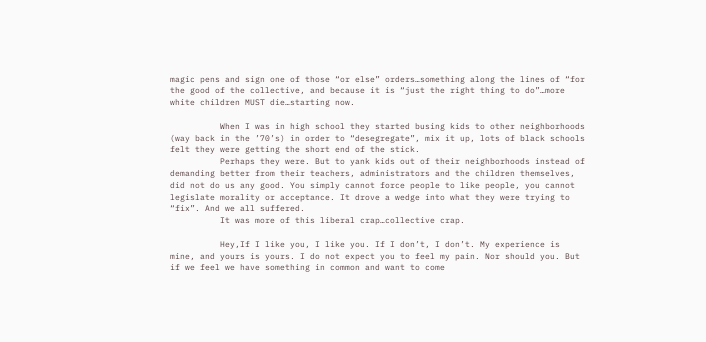magic pens and sign one of those “or else” orders…something along the lines of “for the good of the collective, and because it is “just the right thing to do”…more white children MUST die…starting now.

          When I was in high school they started busing kids to other neighborhoods (way back in the ’70’s) in order to “desegregate”, mix it up, lots of black schools felt they were getting the short end of the stick.
          Perhaps they were. But to yank kids out of their neighborhoods instead of demanding better from their teachers, administrators and the children themselves, did not do us any good. You simply cannot force people to like people, you cannot legislate morality or acceptance. It drove a wedge into what they were trying to “fix”. And we all suffered.
          It was more of this liberal crap…collective crap.

          Hey,If I like you, I like you. If I don’t, I don’t. My experience is mine, and yours is yours. I do not expect you to feel my pain. Nor should you. But if we feel we have something in common and want to come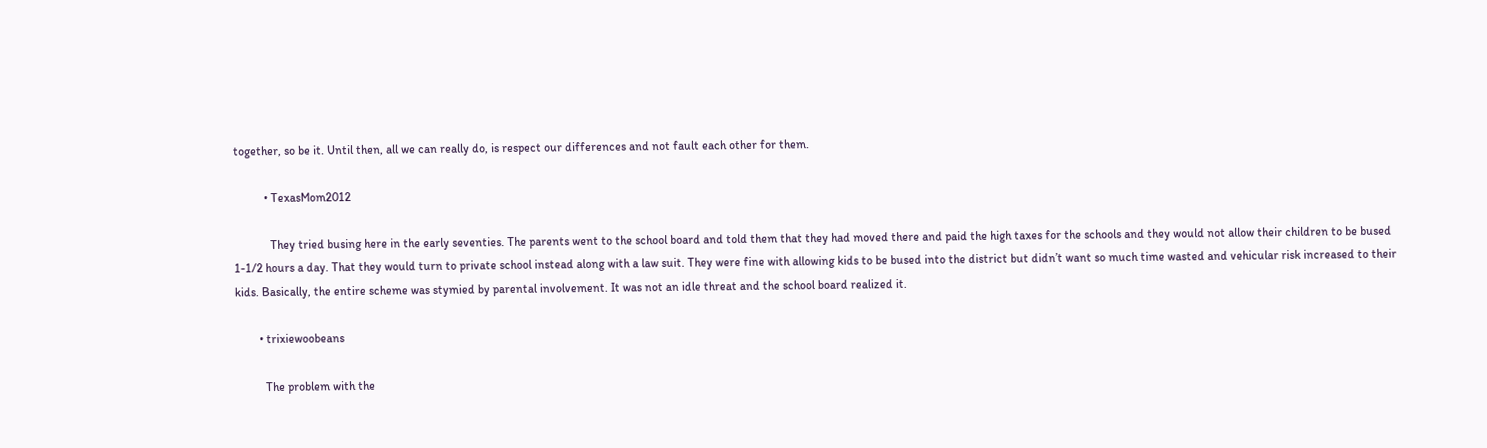together, so be it. Until then, all we can really do, is respect our differences and not fault each other for them.

          • TexasMom2012

            They tried busing here in the early seventies. The parents went to the school board and told them that they had moved there and paid the high taxes for the schools and they would not allow their children to be bused 1-1/2 hours a day. That they would turn to private school instead along with a law suit. They were fine with allowing kids to be bused into the district but didn’t want so much time wasted and vehicular risk increased to their kids. Basically, the entire scheme was stymied by parental involvement. It was not an idle threat and the school board realized it.

        • trixiewoobeans

          The problem with the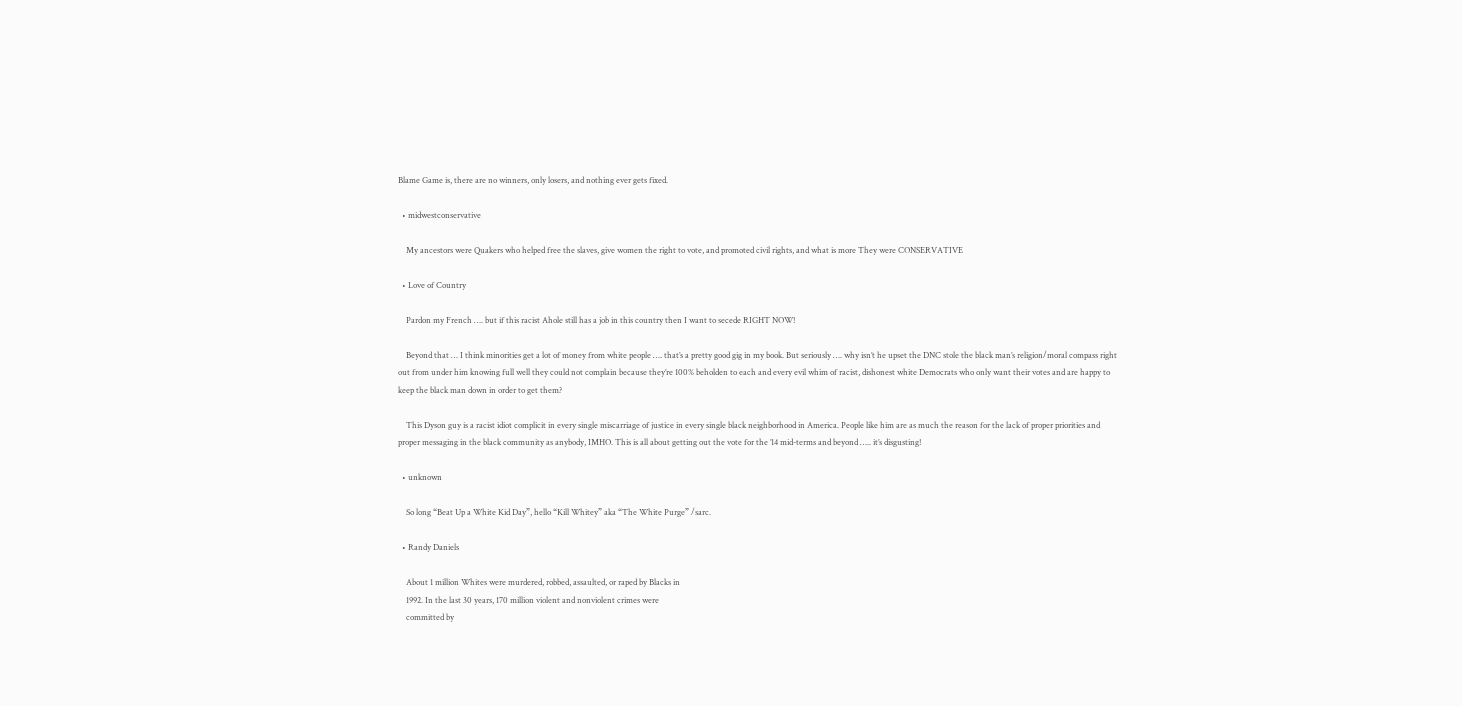Blame Game is, there are no winners, only losers, and nothing ever gets fixed.

  • midwestconservative

    My ancestors were Quakers who helped free the slaves, give women the right to vote, and promoted civil rights, and what is more They were CONSERVATIVE

  • Love of Country

    Pardon my French …. but if this racist Ahole still has a job in this country then I want to secede RIGHT NOW!

    Beyond that … I think minorities get a lot of money from white people …. that’s a pretty good gig in my book. But seriously …. why isn’t he upset the DNC stole the black man’s religion/moral compass right out from under him knowing full well they could not complain because they’re 100% beholden to each and every evil whim of racist, dishonest white Democrats who only want their votes and are happy to keep the black man down in order to get them?

    This Dyson guy is a racist idiot complicit in every single miscarriage of justice in every single black neighborhood in America. People like him are as much the reason for the lack of proper priorities and proper messaging in the black community as anybody, IMHO. This is all about getting out the vote for the ’14 mid-terms and beyond ….. it’s disgusting!

  • unknown

    So long “Beat Up a White Kid Day”, hello “Kill Whitey” aka “The White Purge” /sarc.

  • Randy Daniels

    About 1 million Whites were murdered, robbed, assaulted, or raped by Blacks in
    1992. In the last 30 years, 170 million violent and nonviolent crimes were
    committed by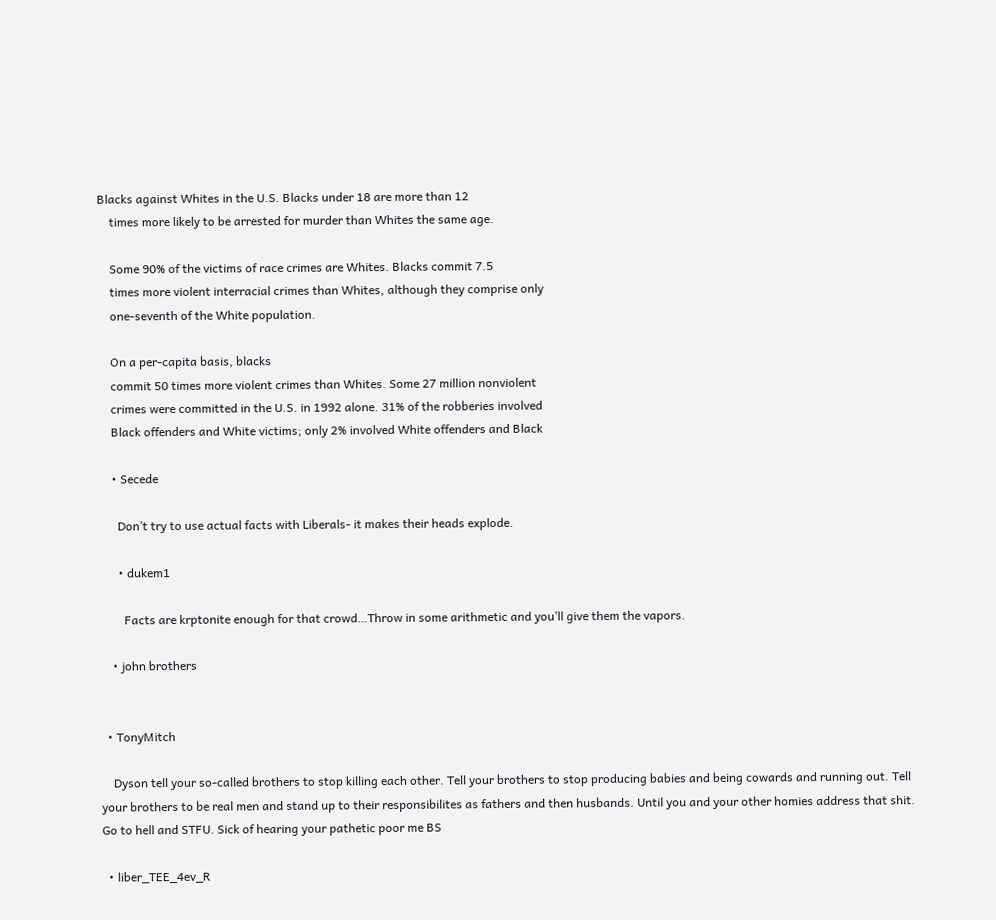Blacks against Whites in the U.S. Blacks under 18 are more than 12
    times more likely to be arrested for murder than Whites the same age.

    Some 90% of the victims of race crimes are Whites. Blacks commit 7.5
    times more violent interracial crimes than Whites, although they comprise only
    one-seventh of the White population.

    On a per-capita basis, blacks
    commit 50 times more violent crimes than Whites. Some 27 million nonviolent
    crimes were committed in the U.S. in 1992 alone. 31% of the robberies involved
    Black offenders and White victims; only 2% involved White offenders and Black

    • Secede

      Don’t try to use actual facts with Liberals- it makes their heads explode.

      • dukem1

        Facts are krptonite enough for that crowd…Throw in some arithmetic and you’ll give them the vapors.

    • john brothers


  • TonyMitch

    Dyson tell your so-called brothers to stop killing each other. Tell your brothers to stop producing babies and being cowards and running out. Tell your brothers to be real men and stand up to their responsibilites as fathers and then husbands. Until you and your other homies address that shit. Go to hell and STFU. Sick of hearing your pathetic poor me BS

  • liber_TEE_4ev_R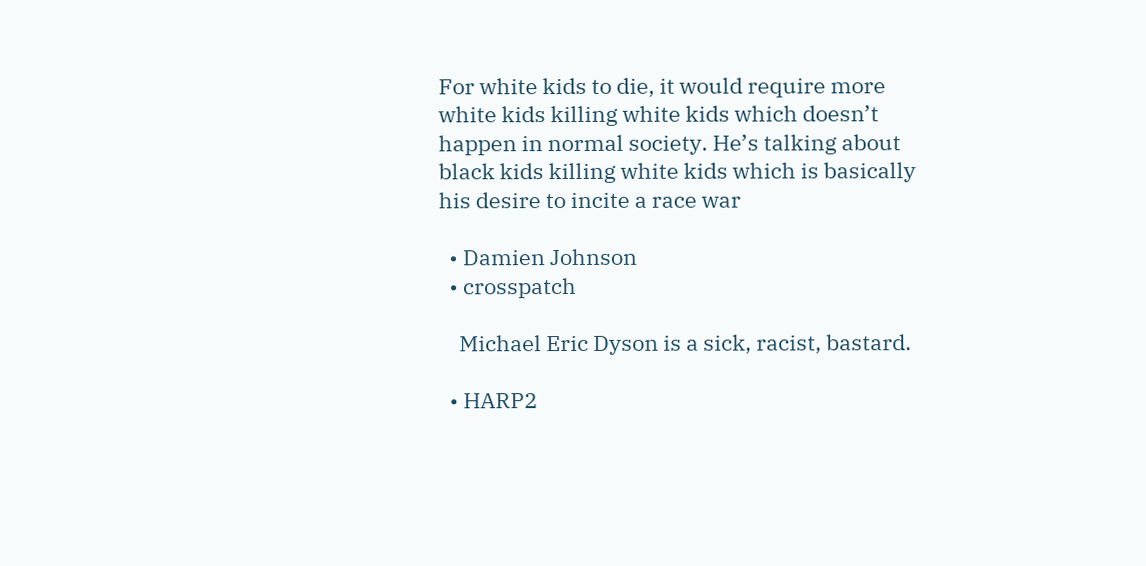For white kids to die, it would require more white kids killing white kids which doesn’t happen in normal society. He’s talking about black kids killing white kids which is basically his desire to incite a race war

  • Damien Johnson
  • crosspatch

    Michael Eric Dyson is a sick, racist, bastard.

  • HARP2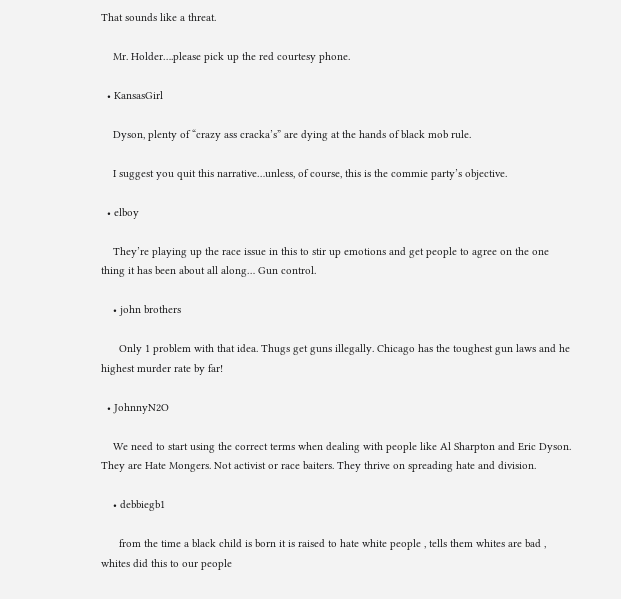That sounds like a threat.

    Mr. Holder….please pick up the red courtesy phone.

  • KansasGirl

    Dyson, plenty of “crazy ass cracka’s” are dying at the hands of black mob rule.

    I suggest you quit this narrative…unless, of course, this is the commie party’s objective.

  • elboy

    They’re playing up the race issue in this to stir up emotions and get people to agree on the one thing it has been about all along… Gun control.

    • john brothers

      Only 1 problem with that idea. Thugs get guns illegally. Chicago has the toughest gun laws and he highest murder rate by far!

  • JohnnyN2O

    We need to start using the correct terms when dealing with people like Al Sharpton and Eric Dyson. They are Hate Mongers. Not activist or race baiters. They thrive on spreading hate and division.

    • debbiegb1

      from the time a black child is born it is raised to hate white people , tells them whites are bad , whites did this to our people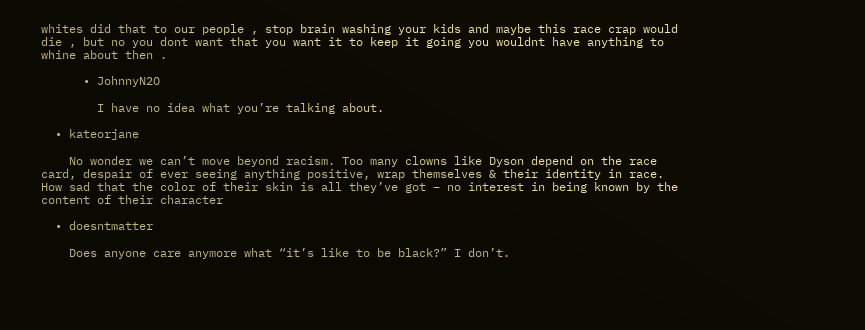whites did that to our people , stop brain washing your kids and maybe this race crap would die , but no you dont want that you want it to keep it going you wouldnt have anything to whine about then .

      • JohnnyN2O

        I have no idea what you’re talking about.

  • kateorjane

    No wonder we can’t move beyond racism. Too many clowns like Dyson depend on the race card, despair of ever seeing anything positive, wrap themselves & their identity in race. How sad that the color of their skin is all they’ve got – no interest in being known by the content of their character

  • doesntmatter

    Does anyone care anymore what “it’s like to be black?” I don’t.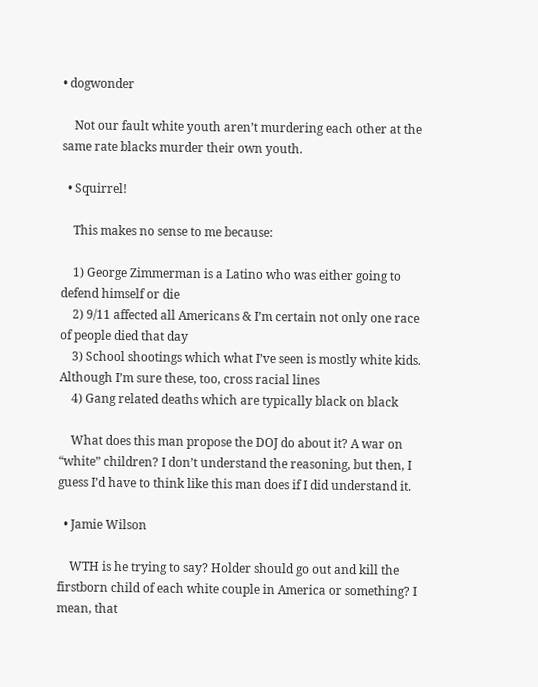• dogwonder

    Not our fault white youth aren’t murdering each other at the same rate blacks murder their own youth.

  • Squirrel!

    This makes no sense to me because:

    1) George Zimmerman is a Latino who was either going to defend himself or die
    2) 9/11 affected all Americans & I’m certain not only one race of people died that day
    3) School shootings which what I’ve seen is mostly white kids. Although I’m sure these, too, cross racial lines
    4) Gang related deaths which are typically black on black

    What does this man propose the DOJ do about it? A war on “white” children? I don’t understand the reasoning, but then, I guess I’d have to think like this man does if I did understand it.

  • Jamie Wilson

    WTH is he trying to say? Holder should go out and kill the firstborn child of each white couple in America or something? I mean, that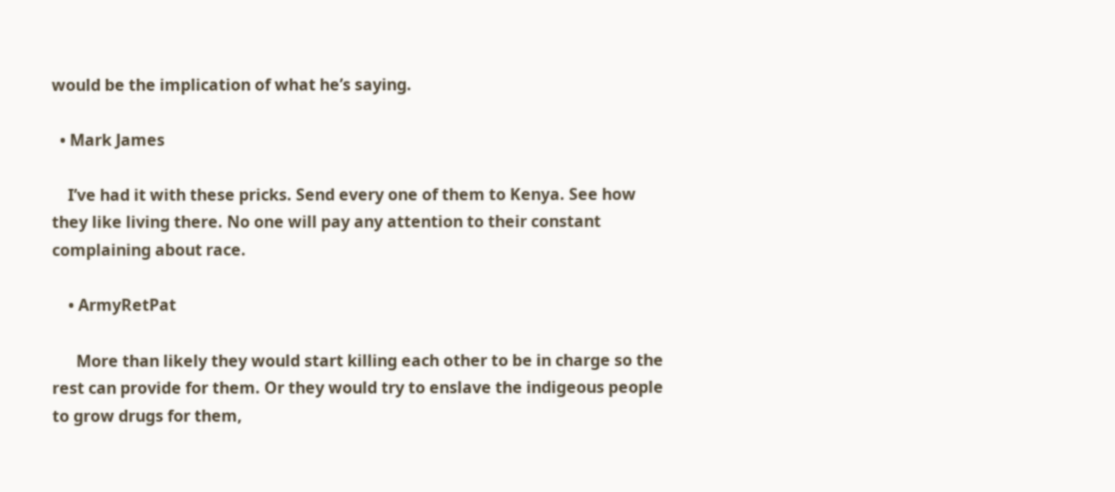would be the implication of what he’s saying.

  • Mark James

    I’ve had it with these pricks. Send every one of them to Kenya. See how they like living there. No one will pay any attention to their constant complaining about race.

    • ArmyRetPat

      More than likely they would start killing each other to be in charge so the rest can provide for them. Or they would try to enslave the indigeous people to grow drugs for them,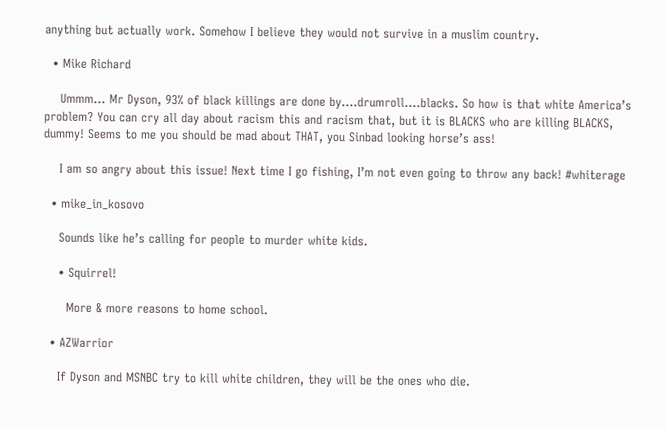anything but actually work. Somehow I believe they would not survive in a muslim country.

  • Mike Richard

    Ummm… Mr Dyson, 93% of black killings are done by….drumroll….blacks. So how is that white America’s problem? You can cry all day about racism this and racism that, but it is BLACKS who are killing BLACKS, dummy! Seems to me you should be mad about THAT, you Sinbad looking horse’s ass!

    I am so angry about this issue! Next time I go fishing, I’m not even going to throw any back! #whiterage

  • mike_in_kosovo

    Sounds like he’s calling for people to murder white kids.

    • Squirrel!

      More & more reasons to home school.

  • AZWarrior

    If Dyson and MSNBC try to kill white children, they will be the ones who die.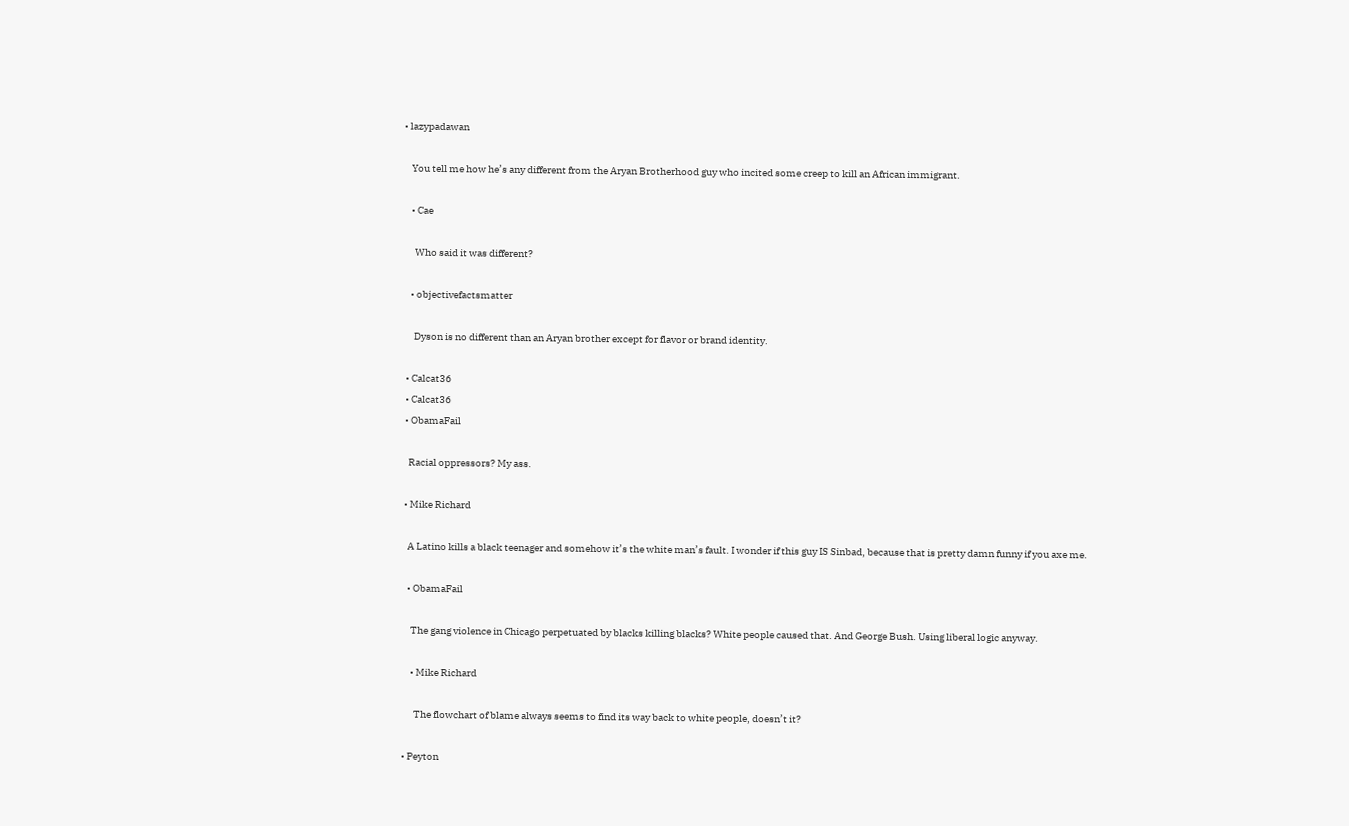• lazypadawan

    You tell me how he’s any different from the Aryan Brotherhood guy who incited some creep to kill an African immigrant.

    • Cae

      Who said it was different?

    • objectivefactsmatter

      Dyson is no different than an Aryan brother except for flavor or brand identity.

  • Calcat36
  • Calcat36
  • ObamaFail

    Racial oppressors? My ass.

  • Mike Richard

    A Latino kills a black teenager and somehow it’s the white man’s fault. I wonder if this guy IS Sinbad, because that is pretty damn funny if you axe me.

    • ObamaFail

      The gang violence in Chicago perpetuated by blacks killing blacks? White people caused that. And George Bush. Using liberal logic anyway.

      • Mike Richard

        The flowchart of blame always seems to find its way back to white people, doesn’t it?

  • Peyton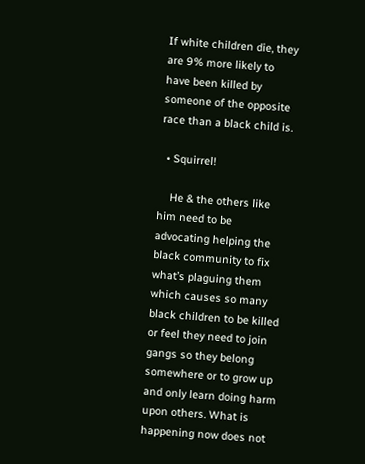If white children die, they are 9% more likely to have been killed by someone of the opposite race than a black child is.

  • Squirrel!

    He & the others like him need to be advocating helping the black community to fix what’s plaguing them which causes so many black children to be killed or feel they need to join gangs so they belong somewhere or to grow up and only learn doing harm upon others. What is happening now does not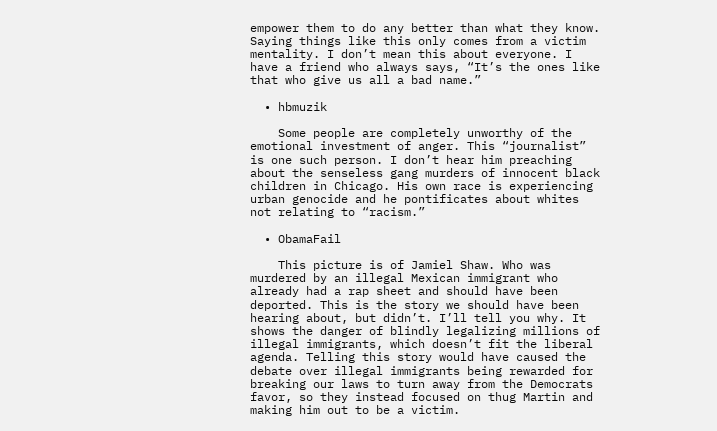empower them to do any better than what they know. Saying things like this only comes from a victim mentality. I don’t mean this about everyone. I have a friend who always says, “It’s the ones like that who give us all a bad name.”

  • hbmuzik

    Some people are completely unworthy of the emotional investment of anger. This “journalist” is one such person. I don’t hear him preaching about the senseless gang murders of innocent black children in Chicago. His own race is experiencing urban genocide and he pontificates about whites not relating to “racism.”

  • ObamaFail

    This picture is of Jamiel Shaw. Who was murdered by an illegal Mexican immigrant who already had a rap sheet and should have been deported. This is the story we should have been hearing about, but didn’t. I’ll tell you why. It shows the danger of blindly legalizing millions of illegal immigrants, which doesn’t fit the liberal agenda. Telling this story would have caused the debate over illegal immigrants being rewarded for breaking our laws to turn away from the Democrats favor, so they instead focused on thug Martin and making him out to be a victim.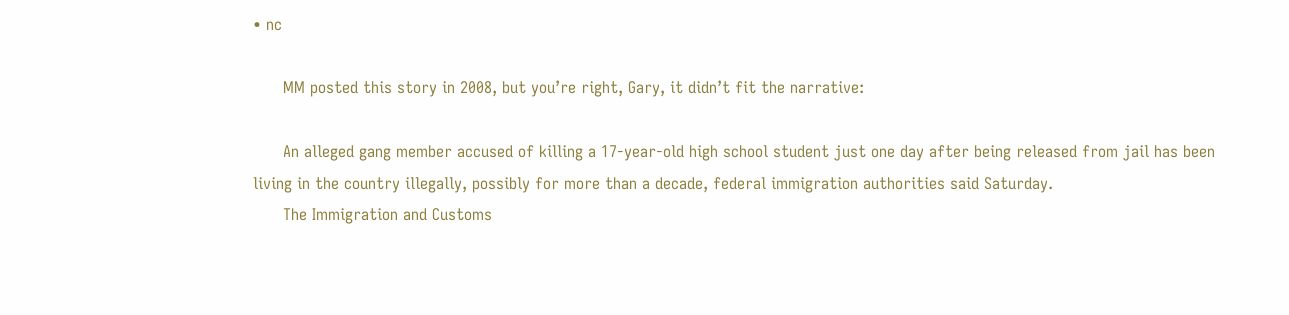• nc

      MM posted this story in 2008, but you’re right, Gary, it didn’t fit the narrative:

      An alleged gang member accused of killing a 17-year-old high school student just one day after being released from jail has been living in the country illegally, possibly for more than a decade, federal immigration authorities said Saturday.
      The Immigration and Customs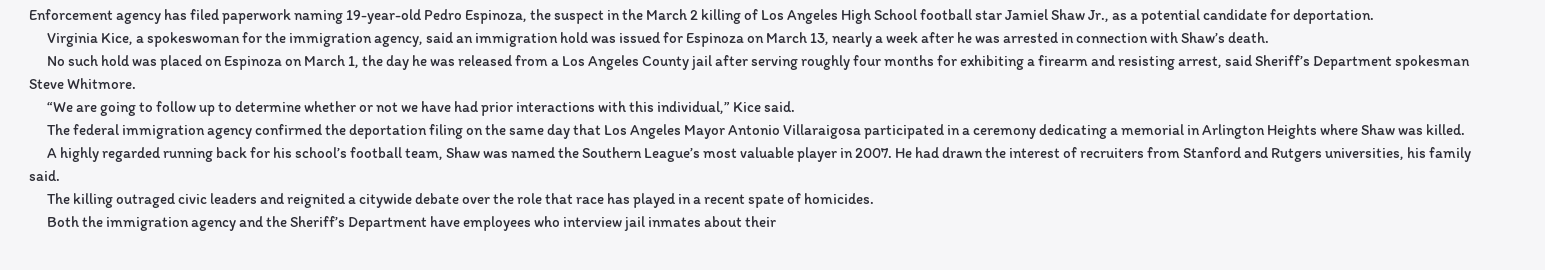Enforcement agency has filed paperwork naming 19-year-old Pedro Espinoza, the suspect in the March 2 killing of Los Angeles High School football star Jamiel Shaw Jr., as a potential candidate for deportation.
      Virginia Kice, a spokeswoman for the immigration agency, said an immigration hold was issued for Espinoza on March 13, nearly a week after he was arrested in connection with Shaw’s death.
      No such hold was placed on Espinoza on March 1, the day he was released from a Los Angeles County jail after serving roughly four months for exhibiting a firearm and resisting arrest, said Sheriff’s Department spokesman Steve Whitmore.
      “We are going to follow up to determine whether or not we have had prior interactions with this individual,” Kice said.
      The federal immigration agency confirmed the deportation filing on the same day that Los Angeles Mayor Antonio Villaraigosa participated in a ceremony dedicating a memorial in Arlington Heights where Shaw was killed.
      A highly regarded running back for his school’s football team, Shaw was named the Southern League’s most valuable player in 2007. He had drawn the interest of recruiters from Stanford and Rutgers universities, his family said.
      The killing outraged civic leaders and reignited a citywide debate over the role that race has played in a recent spate of homicides.
      Both the immigration agency and the Sheriff’s Department have employees who interview jail inmates about their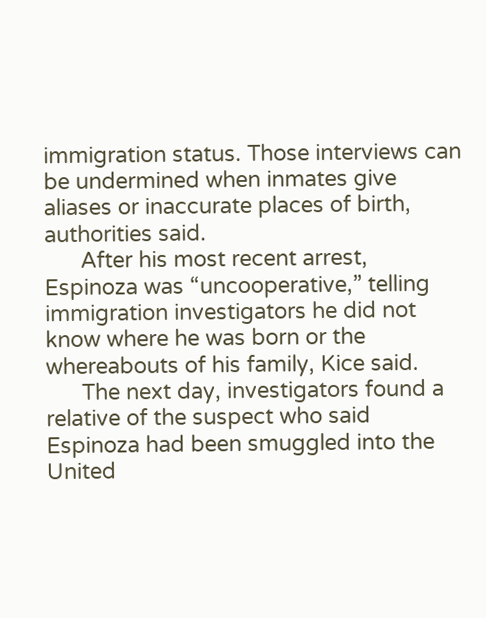immigration status. Those interviews can be undermined when inmates give aliases or inaccurate places of birth, authorities said.
      After his most recent arrest, Espinoza was “uncooperative,” telling immigration investigators he did not know where he was born or the whereabouts of his family, Kice said.
      The next day, investigators found a relative of the suspect who said Espinoza had been smuggled into the United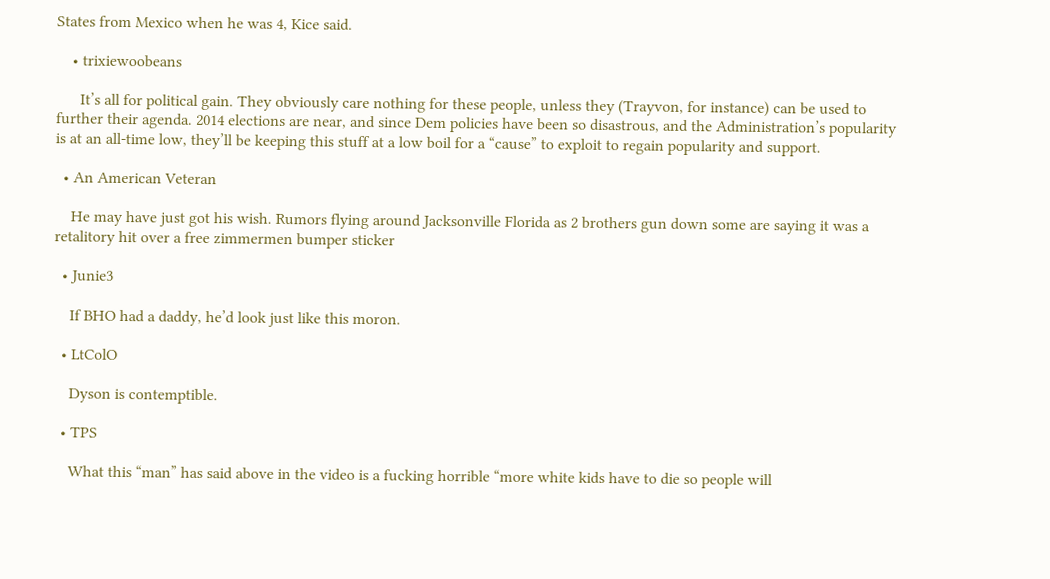States from Mexico when he was 4, Kice said.

    • trixiewoobeans

      It’s all for political gain. They obviously care nothing for these people, unless they (Trayvon, for instance) can be used to further their agenda. 2014 elections are near, and since Dem policies have been so disastrous, and the Administration’s popularity is at an all-time low, they’ll be keeping this stuff at a low boil for a “cause” to exploit to regain popularity and support.

  • An American Veteran

    He may have just got his wish. Rumors flying around Jacksonville Florida as 2 brothers gun down some are saying it was a retalitory hit over a free zimmermen bumper sticker

  • Junie3

    If BHO had a daddy, he’d look just like this moron.

  • LtColO

    Dyson is contemptible.

  • TPS

    What this “man” has said above in the video is a fucking horrible “more white kids have to die so people will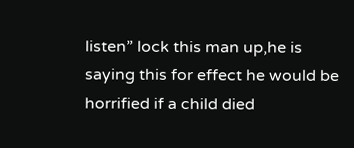listen” lock this man up,he is saying this for effect he would be horrified if a child died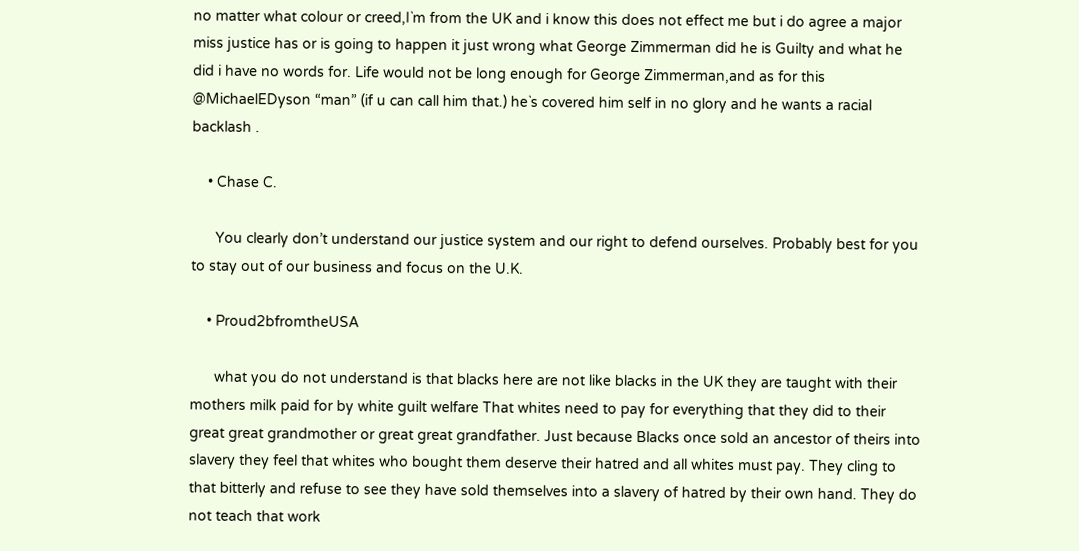no matter what colour or creed,I`m from the UK and i know this does not effect me but i do agree a major miss justice has or is going to happen it just wrong what George Zimmerman did he is Guilty and what he did i have no words for. Life would not be long enough for George Zimmerman,and as for this @MichaelEDyson “man” (if u can call him that.) he`s covered him self in no glory and he wants a racial backlash .

    • Chase C.

      You clearly don’t understand our justice system and our right to defend ourselves. Probably best for you to stay out of our business and focus on the U.K.

    • Proud2bfromtheUSA

      what you do not understand is that blacks here are not like blacks in the UK they are taught with their mothers milk paid for by white guilt welfare That whites need to pay for everything that they did to their great great grandmother or great great grandfather. Just because Blacks once sold an ancestor of theirs into slavery they feel that whites who bought them deserve their hatred and all whites must pay. They cling to that bitterly and refuse to see they have sold themselves into a slavery of hatred by their own hand. They do not teach that work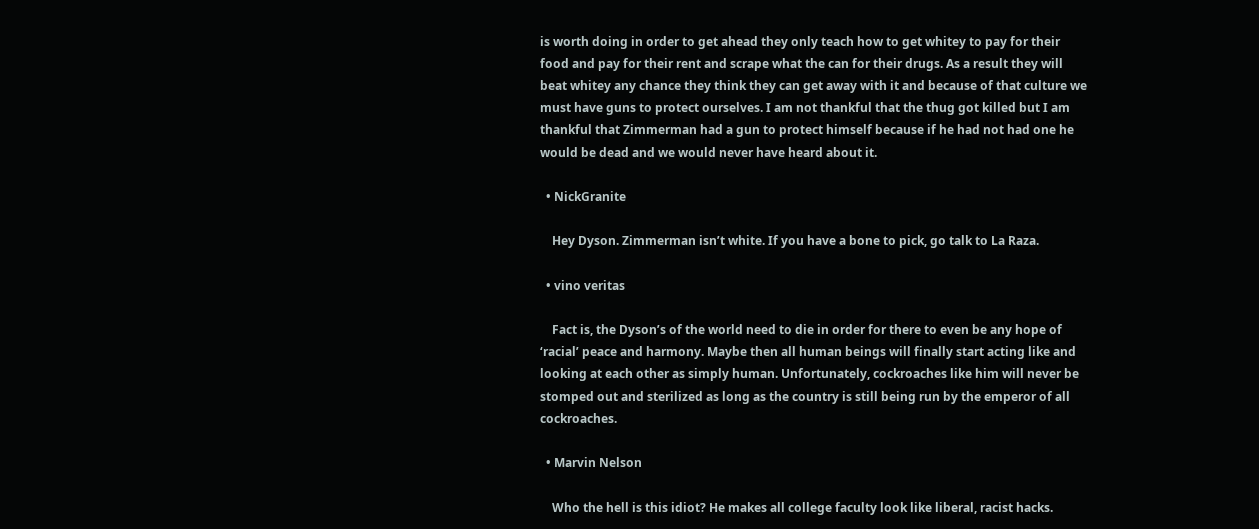is worth doing in order to get ahead they only teach how to get whitey to pay for their food and pay for their rent and scrape what the can for their drugs. As a result they will beat whitey any chance they think they can get away with it and because of that culture we must have guns to protect ourselves. I am not thankful that the thug got killed but I am thankful that Zimmerman had a gun to protect himself because if he had not had one he would be dead and we would never have heard about it.

  • NickGranite

    Hey Dyson. Zimmerman isn’t white. If you have a bone to pick, go talk to La Raza.

  • vino veritas

    Fact is, the Dyson’s of the world need to die in order for there to even be any hope of ‘racial’ peace and harmony. Maybe then all human beings will finally start acting like and looking at each other as simply human. Unfortunately, cockroaches like him will never be stomped out and sterilized as long as the country is still being run by the emperor of all cockroaches.

  • Marvin Nelson

    Who the hell is this idiot? He makes all college faculty look like liberal, racist hacks.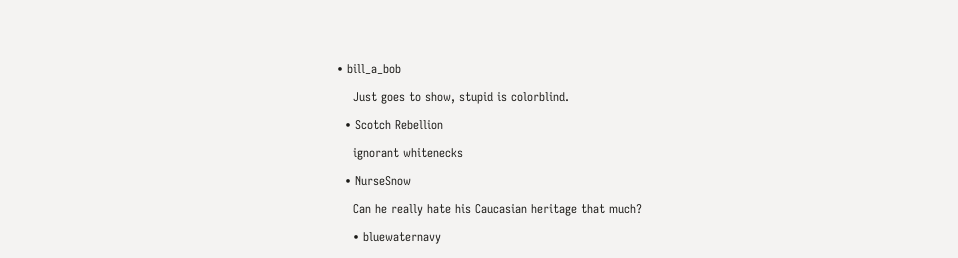• bill_a_bob

    Just goes to show, stupid is colorblind.

  • Scotch Rebellion

    ignorant whitenecks

  • NurseSnow

    Can he really hate his Caucasian heritage that much?

    • bluewaternavy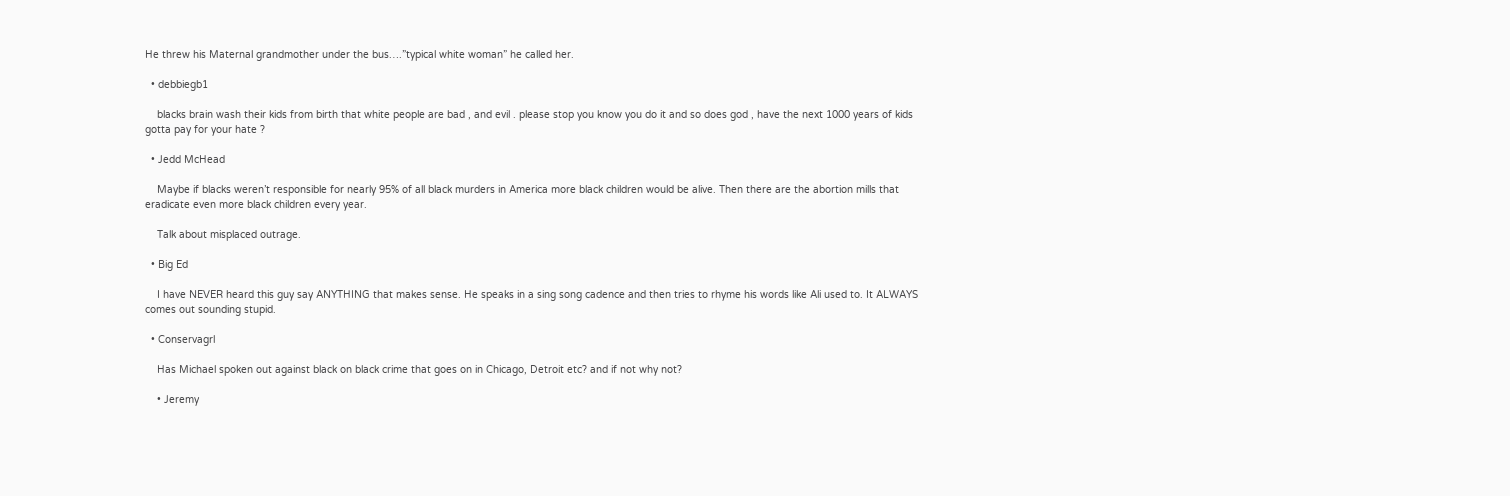He threw his Maternal grandmother under the bus….”typical white woman” he called her.

  • debbiegb1

    blacks brain wash their kids from birth that white people are bad , and evil . please stop you know you do it and so does god , have the next 1000 years of kids gotta pay for your hate ?

  • Jedd McHead

    Maybe if blacks weren’t responsible for nearly 95% of all black murders in America more black children would be alive. Then there are the abortion mills that eradicate even more black children every year.

    Talk about misplaced outrage.

  • Big Ed

    I have NEVER heard this guy say ANYTHING that makes sense. He speaks in a sing song cadence and then tries to rhyme his words like Ali used to. It ALWAYS comes out sounding stupid.

  • Conservagrl

    Has Michael spoken out against black on black crime that goes on in Chicago, Detroit etc? and if not why not?

    • Jeremy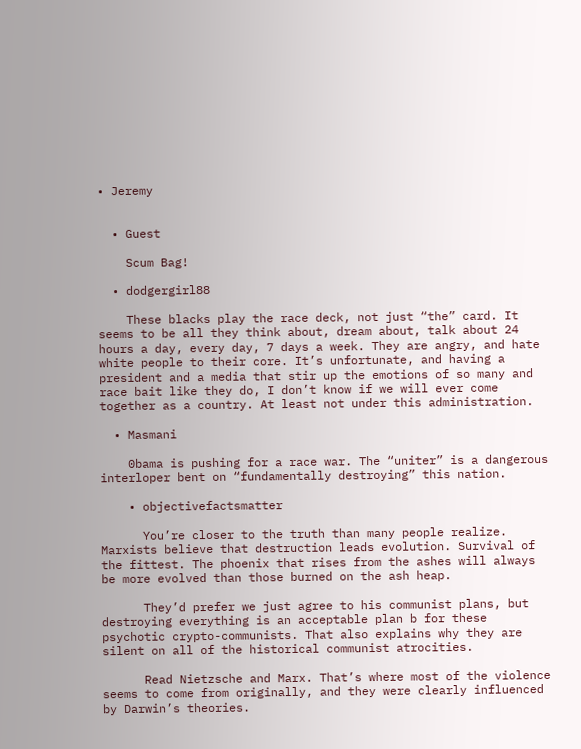• Jeremy


  • Guest

    Scum Bag!

  • dodgergirl88

    These blacks play the race deck, not just “the” card. It seems to be all they think about, dream about, talk about 24 hours a day, every day, 7 days a week. They are angry, and hate white people to their core. It’s unfortunate, and having a president and a media that stir up the emotions of so many and race bait like they do, I don’t know if we will ever come together as a country. At least not under this administration.

  • Masmani

    0bama is pushing for a race war. The “uniter” is a dangerous interloper bent on “fundamentally destroying” this nation.

    • objectivefactsmatter

      You’re closer to the truth than many people realize. Marxists believe that destruction leads evolution. Survival of the fittest. The phoenix that rises from the ashes will always be more evolved than those burned on the ash heap.

      They’d prefer we just agree to his communist plans, but destroying everything is an acceptable plan b for these psychotic crypto-communists. That also explains why they are silent on all of the historical communist atrocities.

      Read Nietzsche and Marx. That’s where most of the violence seems to come from originally, and they were clearly influenced by Darwin’s theories.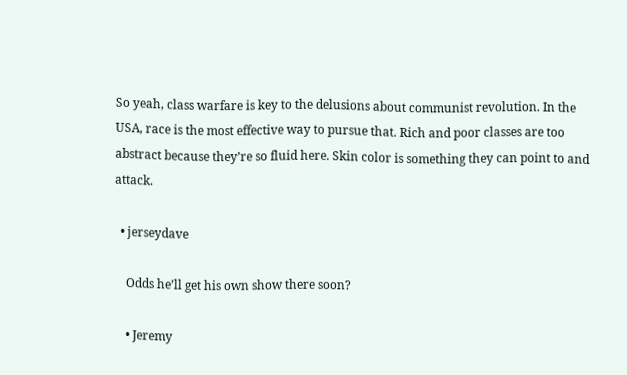So yeah, class warfare is key to the delusions about communist revolution. In the USA, race is the most effective way to pursue that. Rich and poor classes are too abstract because they’re so fluid here. Skin color is something they can point to and attack.

  • jerseydave

    Odds he’ll get his own show there soon?

    • Jeremy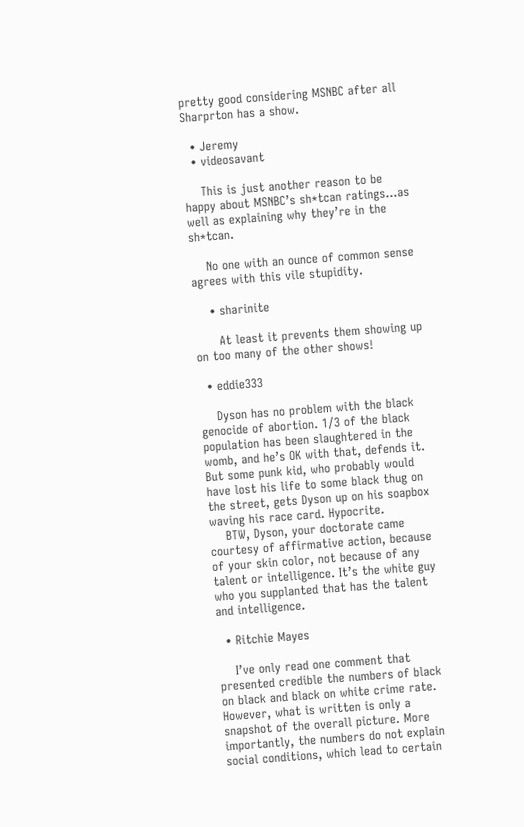pretty good considering MSNBC after all Sharprton has a show.

  • Jeremy
  • videosavant

    This is just another reason to be happy about MSNBC’s sh*tcan ratings…as well as explaining why they’re in the sh*tcan.

    No one with an ounce of common sense agrees with this vile stupidity.

    • sharinite

      At least it prevents them showing up on too many of the other shows!

  • eddie333

    Dyson has no problem with the black genocide of abortion. 1/3 of the black population has been slaughtered in the womb, and he’s OK with that, defends it. But some punk kid, who probably would have lost his life to some black thug on the street, gets Dyson up on his soapbox waving his race card. Hypocrite.
    BTW, Dyson, your doctorate came courtesy of affirmative action, because of your skin color, not because of any talent or intelligence. It’s the white guy who you supplanted that has the talent and intelligence.

  • Ritchie Mayes

    I’ve only read one comment that presented credible the numbers of black on black and black on white crime rate. However, what is written is only a snapshot of the overall picture. More importantly, the numbers do not explain social conditions, which lead to certain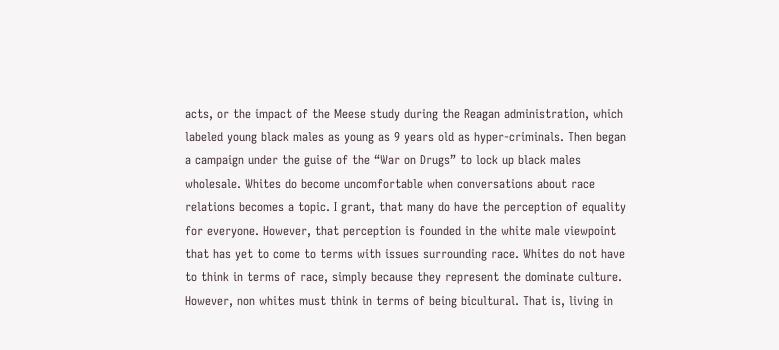acts, or the impact of the Meese study during the Reagan administration, which labeled young black males as young as 9 years old as hyper-criminals. Then began a campaign under the guise of the “War on Drugs” to lock up black males wholesale. Whites do become uncomfortable when conversations about race relations becomes a topic. I grant, that many do have the perception of equality for everyone. However, that perception is founded in the white male viewpoint that has yet to come to terms with issues surrounding race. Whites do not have to think in terms of race, simply because they represent the dominate culture. However, non whites must think in terms of being bicultural. That is, living in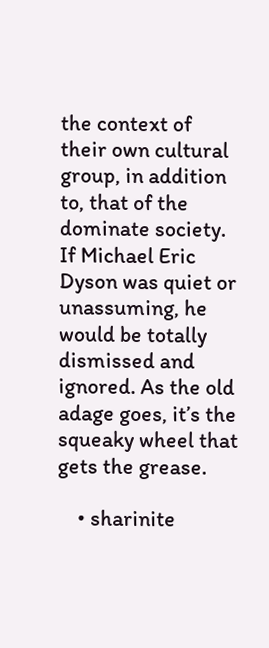the context of their own cultural group, in addition to, that of the dominate society. If Michael Eric Dyson was quiet or unassuming, he would be totally dismissed and ignored. As the old adage goes, it’s the squeaky wheel that gets the grease.

    • sharinite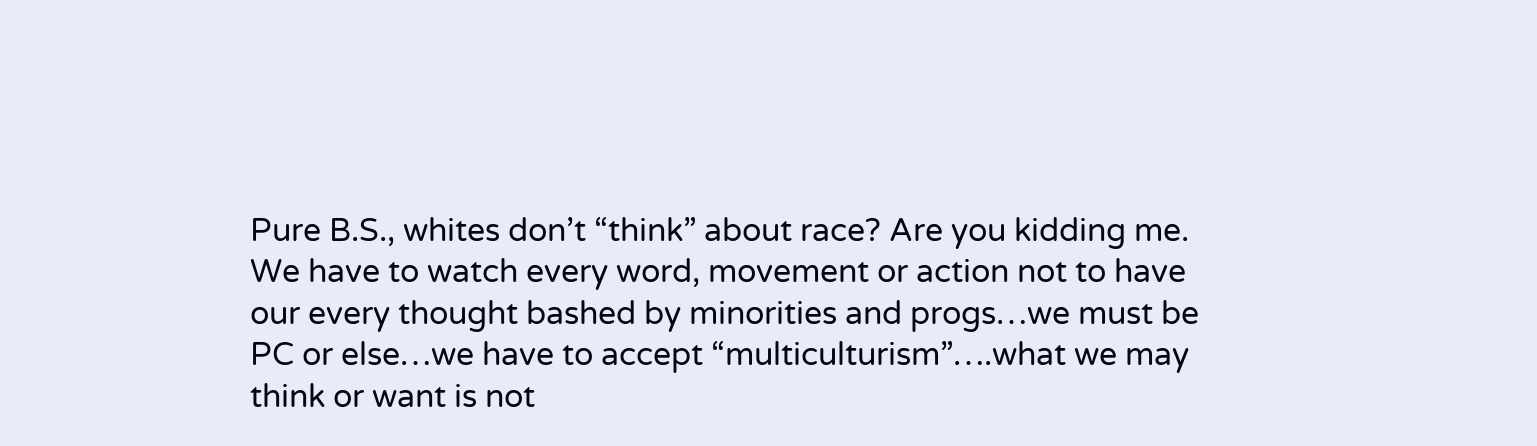Pure B.S., whites don’t “think” about race? Are you kidding me. We have to watch every word, movement or action not to have our every thought bashed by minorities and progs…we must be PC or else…we have to accept “multiculturism”….what we may think or want is not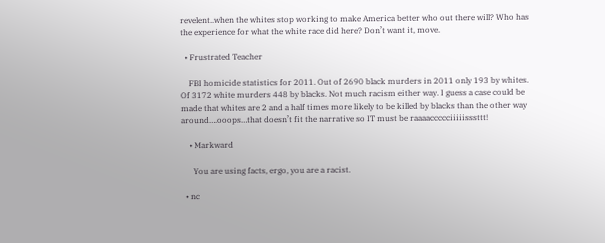revelent..when the whites stop working to make America better who out there will? Who has the experience for what the white race did here? Don’t want it, move.

  • Frustrated Teacher

    FBI homicide statistics for 2011. Out of 2690 black murders in 2011 only 193 by whites. Of 3172 white murders 448 by blacks. Not much racism either way. I guess a case could be made that whites are 2 and a half times more likely to be killed by blacks than the other way around….ooops…that doesn’t fit the narrative so IT must be raaaaccccciiiiisssttt!

    • Markward

      You are using facts, ergo, you are a racist.

  • nc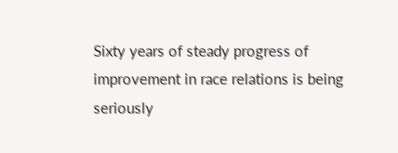Sixty years of steady progress of improvement in race relations is being seriously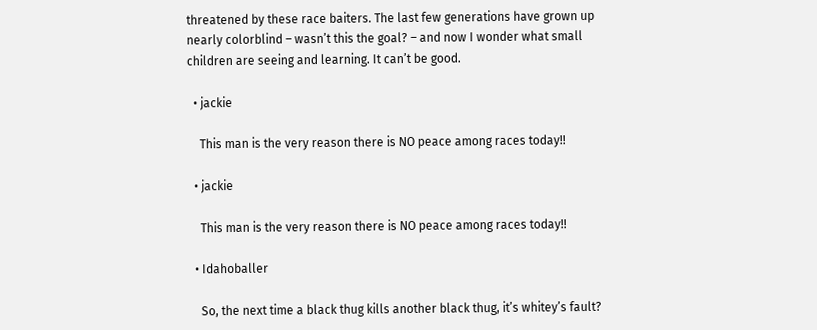threatened by these race baiters. The last few generations have grown up nearly colorblind – wasn’t this the goal? – and now I wonder what small children are seeing and learning. It can’t be good.

  • jackie

    This man is the very reason there is NO peace among races today!!

  • jackie

    This man is the very reason there is NO peace among races today!!

  • Idahoballer

    So, the next time a black thug kills another black thug, it’s whitey’s fault?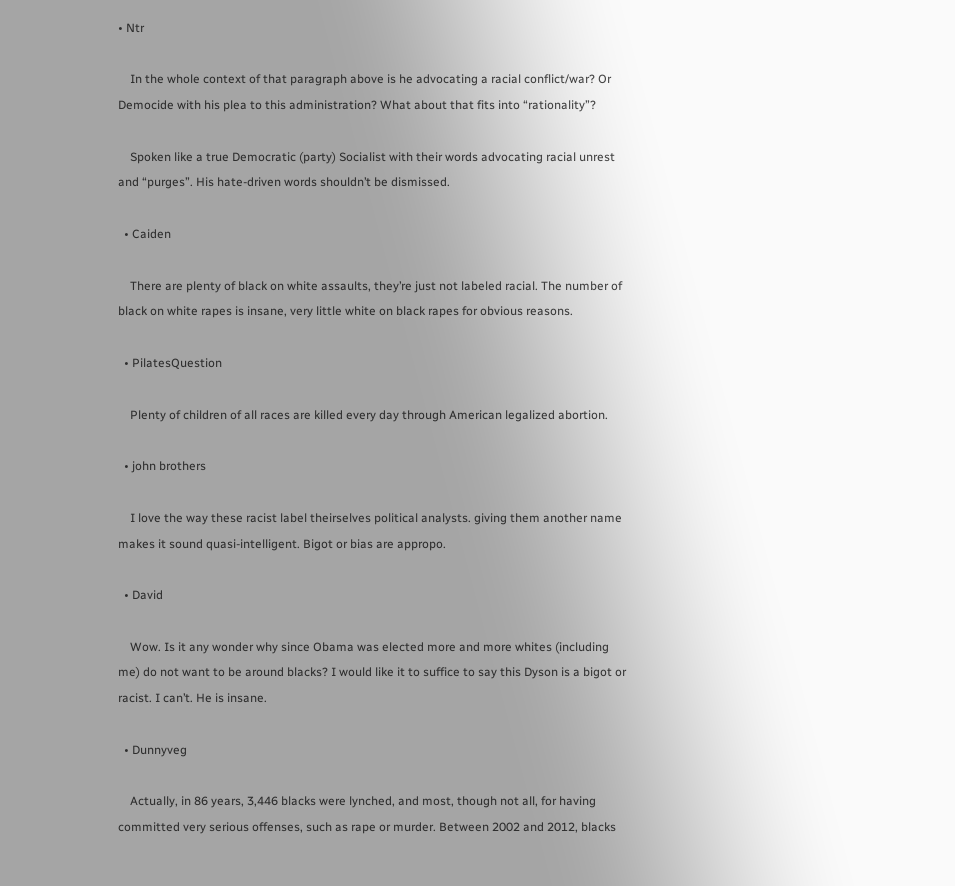• Ntr

    In the whole context of that paragraph above is he advocating a racial conflict/war? Or Democide with his plea to this administration? What about that fits into “rationality”?

    Spoken like a true Democratic (party) Socialist with their words advocating racial unrest and “purges”. His hate-driven words shouldn’t be dismissed.

  • Caiden

    There are plenty of black on white assaults, they’re just not labeled racial. The number of black on white rapes is insane, very little white on black rapes for obvious reasons.

  • PilatesQuestion

    Plenty of children of all races are killed every day through American legalized abortion.

  • john brothers

    I love the way these racist label theirselves political analysts. giving them another name makes it sound quasi-intelligent. Bigot or bias are appropo.

  • David

    Wow. Is it any wonder why since Obama was elected more and more whites (including me) do not want to be around blacks? I would like it to suffice to say this Dyson is a bigot or racist. I can’t. He is insane.

  • Dunnyveg

    Actually, in 86 years, 3,446 blacks were lynched, and most, though not all, for having committed very serious offenses, such as rape or murder. Between 2002 and 2012, blacks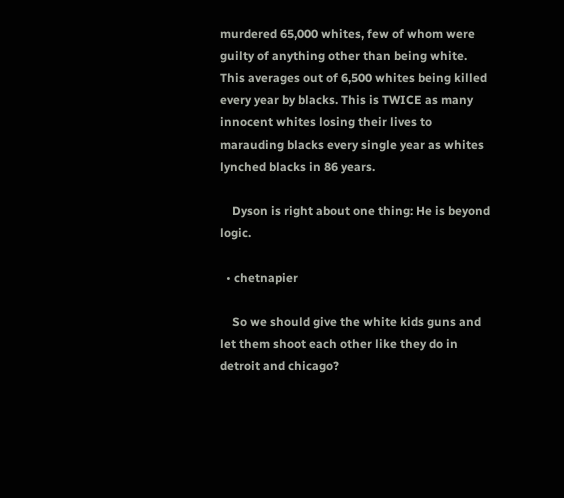murdered 65,000 whites, few of whom were guilty of anything other than being white. This averages out of 6,500 whites being killed every year by blacks. This is TWICE as many innocent whites losing their lives to marauding blacks every single year as whites lynched blacks in 86 years.

    Dyson is right about one thing: He is beyond logic.

  • chetnapier

    So we should give the white kids guns and let them shoot each other like they do in detroit and chicago?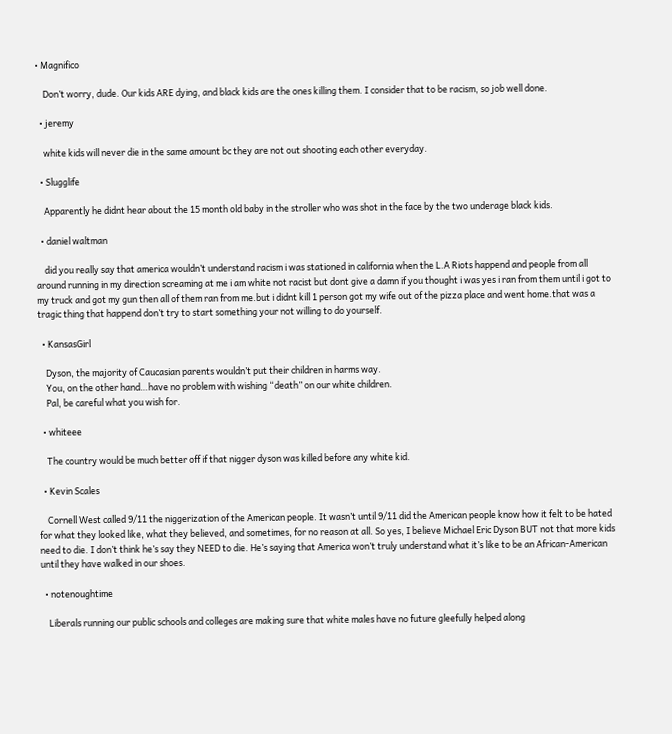• Magnifico

    Don’t worry, dude. Our kids ARE dying, and black kids are the ones killing them. I consider that to be racism, so job well done.

  • jeremy

    white kids will never die in the same amount bc they are not out shooting each other everyday.

  • Slugglife

    Apparently he didnt hear about the 15 month old baby in the stroller who was shot in the face by the two underage black kids.

  • daniel waltman

    did you really say that america wouldn’t understand racism i was stationed in california when the L.A Riots happend and people from all around running in my direction screaming at me i am white not racist but dont give a damn if you thought i was yes i ran from them until i got to my truck and got my gun then all of them ran from me.but i didnt kill 1 person got my wife out of the pizza place and went home.that was a tragic thing that happend don’t try to start something your not willing to do yourself.

  • KansasGirl

    Dyson, the majority of Caucasian parents wouldn’t put their children in harms way.
    You, on the other hand…have no problem with wishing “death” on our white children.
    Pal, be careful what you wish for.

  • whiteee

    The country would be much better off if that nigger dyson was killed before any white kid.

  • Kevin Scales

    Cornell West called 9/11 the niggerization of the American people. It wasn’t until 9/11 did the American people know how it felt to be hated for what they looked like, what they believed, and sometimes, for no reason at all. So yes, I believe Michael Eric Dyson BUT not that more kids need to die. I don’t think he’s say they NEED to die. He’s saying that America won’t truly understand what it’s like to be an African-American until they have walked in our shoes.

  • notenoughtime

    Liberals running our public schools and colleges are making sure that white males have no future gleefully helped along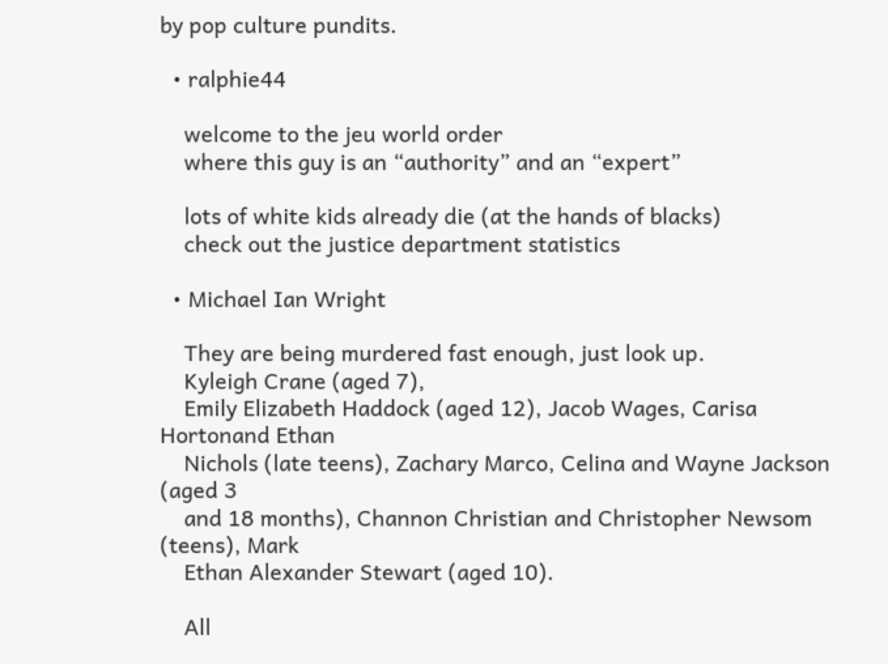by pop culture pundits.

  • ralphie44

    welcome to the jeu world order
    where this guy is an “authority” and an “expert”

    lots of white kids already die (at the hands of blacks)
    check out the justice department statistics

  • Michael Ian Wright

    They are being murdered fast enough, just look up.
    Kyleigh Crane (aged 7),
    Emily Elizabeth Haddock (aged 12), Jacob Wages, Carisa Hortonand Ethan
    Nichols (late teens), Zachary Marco, Celina and Wayne Jackson (aged 3
    and 18 months), Channon Christian and Christopher Newsom (teens), Mark
    Ethan Alexander Stewart (aged 10).

    All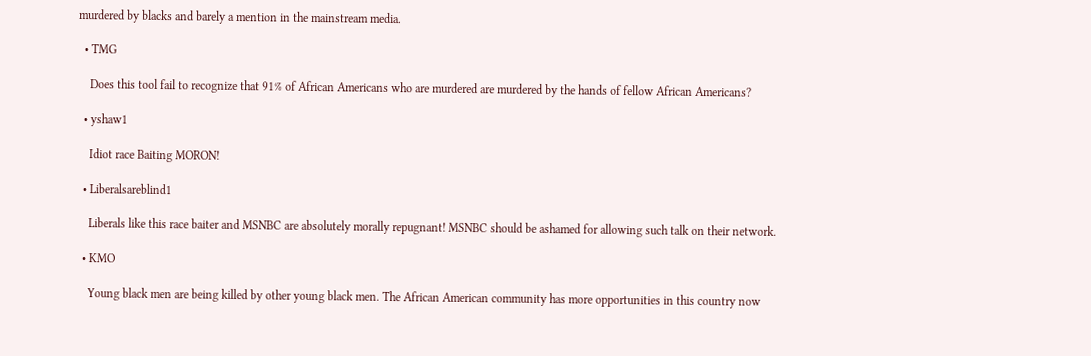murdered by blacks and barely a mention in the mainstream media.

  • TMG

    Does this tool fail to recognize that 91% of African Americans who are murdered are murdered by the hands of fellow African Americans?

  • yshaw1

    Idiot race Baiting MORON!

  • Liberalsareblind1

    Liberals like this race baiter and MSNBC are absolutely morally repugnant! MSNBC should be ashamed for allowing such talk on their network.

  • KMO

    Young black men are being killed by other young black men. The African American community has more opportunities in this country now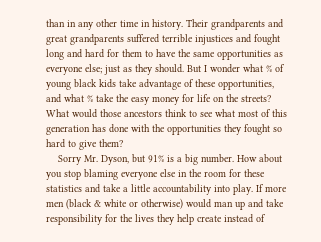than in any other time in history. Their grandparents and great grandparents suffered terrible injustices and fought long and hard for them to have the same opportunities as everyone else; just as they should. But I wonder what % of young black kids take advantage of these opportunities, and what % take the easy money for life on the streets? What would those ancestors think to see what most of this generation has done with the opportunities they fought so hard to give them?
    Sorry Mr. Dyson, but 91% is a big number. How about you stop blaming everyone else in the room for these statistics and take a little accountability into play. If more men (black & white or otherwise) would man up and take responsibility for the lives they help create instead of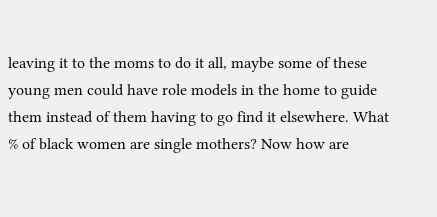leaving it to the moms to do it all, maybe some of these young men could have role models in the home to guide them instead of them having to go find it elsewhere. What % of black women are single mothers? Now how are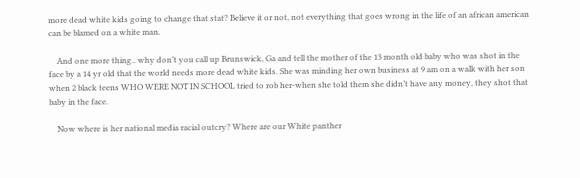more dead white kids going to change that stat? Believe it or not, not everything that goes wrong in the life of an african american can be blamed on a white man.

    And one more thing.. why don’t you call up Brunswick, Ga and tell the mother of the 13 month old baby who was shot in the face by a 14 yr old that the world needs more dead white kids. She was minding her own business at 9 am on a walk with her son when 2 black teens WHO WERE NOT IN SCHOOL tried to rob her-when she told them she didn’t have any money, they shot that baby in the face.

    Now where is her national media racial outcry? Where are our White panther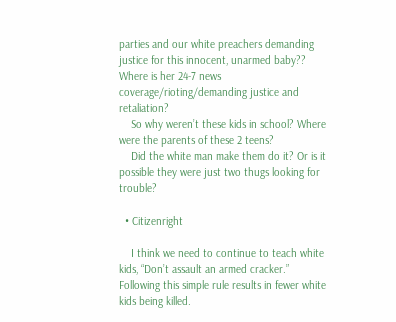parties and our white preachers demanding justice for this innocent, unarmed baby?? Where is her 24-7 news coverage/rioting/demanding justice and retaliation?
    So why weren’t these kids in school? Where were the parents of these 2 teens?
    Did the white man make them do it? Or is it possible they were just two thugs looking for trouble?

  • Citizenright

    I think we need to continue to teach white kids, “Don’t assault an armed cracker.” Following this simple rule results in fewer white kids being killed.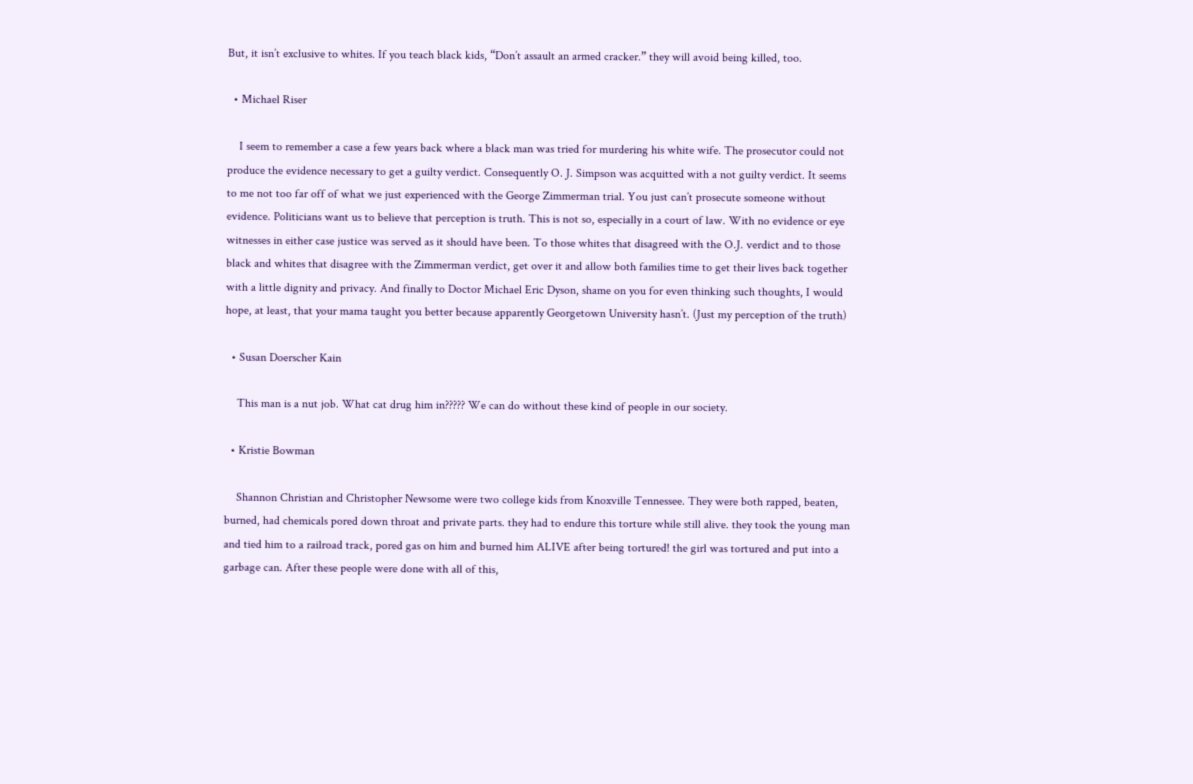But, it isn’t exclusive to whites. If you teach black kids, “Don’t assault an armed cracker.” they will avoid being killed, too.

  • Michael Riser

    I seem to remember a case a few years back where a black man was tried for murdering his white wife. The prosecutor could not produce the evidence necessary to get a guilty verdict. Consequently O. J. Simpson was acquitted with a not guilty verdict. It seems to me not too far off of what we just experienced with the George Zimmerman trial. You just can’t prosecute someone without evidence. Politicians want us to believe that perception is truth. This is not so, especially in a court of law. With no evidence or eye witnesses in either case justice was served as it should have been. To those whites that disagreed with the O.J. verdict and to those black and whites that disagree with the Zimmerman verdict, get over it and allow both families time to get their lives back together with a little dignity and privacy. And finally to Doctor Michael Eric Dyson, shame on you for even thinking such thoughts, I would hope, at least, that your mama taught you better because apparently Georgetown University hasn’t. (Just my perception of the truth)

  • Susan Doerscher Kain

    This man is a nut job. What cat drug him in????? We can do without these kind of people in our society.

  • Kristie Bowman

    Shannon Christian and Christopher Newsome were two college kids from Knoxville Tennessee. They were both rapped, beaten, burned, had chemicals pored down throat and private parts. they had to endure this torture while still alive. they took the young man and tied him to a railroad track, pored gas on him and burned him ALIVE after being tortured! the girl was tortured and put into a garbage can. After these people were done with all of this,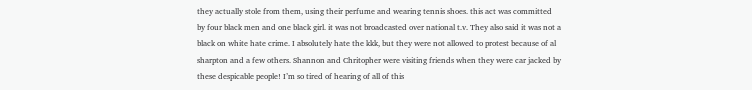they actually stole from them, using their perfume and wearing tennis shoes. this act was committed by four black men and one black girl. it was not broadcasted over national t.v. They also said it was not a black on white hate crime. I absolutely hate the kkk, but they were not allowed to protest because of al sharpton and a few others. Shannon and Chritopher were visiting friends when they were car jacked by these despicable people! I’m so tired of hearing of all of this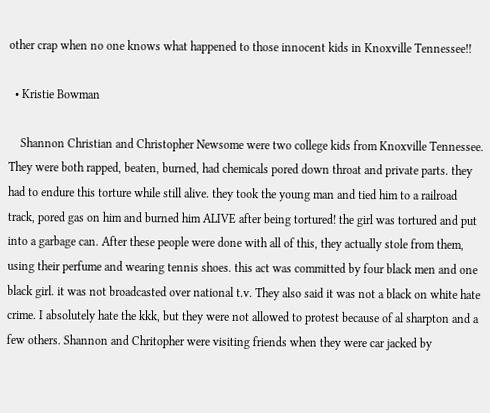other crap when no one knows what happened to those innocent kids in Knoxville Tennessee!!

  • Kristie Bowman

    Shannon Christian and Christopher Newsome were two college kids from Knoxville Tennessee. They were both rapped, beaten, burned, had chemicals pored down throat and private parts. they had to endure this torture while still alive. they took the young man and tied him to a railroad track, pored gas on him and burned him ALIVE after being tortured! the girl was tortured and put into a garbage can. After these people were done with all of this, they actually stole from them, using their perfume and wearing tennis shoes. this act was committed by four black men and one black girl. it was not broadcasted over national t.v. They also said it was not a black on white hate crime. I absolutely hate the kkk, but they were not allowed to protest because of al sharpton and a few others. Shannon and Chritopher were visiting friends when they were car jacked by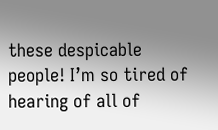these despicable people! I’m so tired of hearing of all of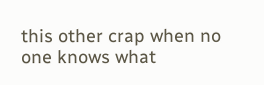this other crap when no one knows what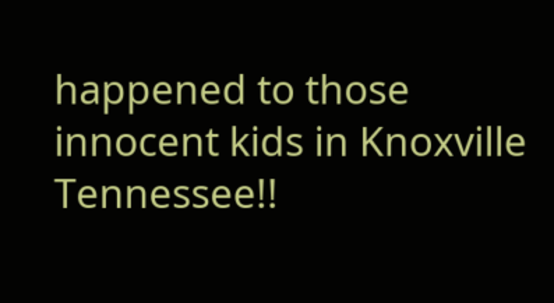happened to those innocent kids in Knoxville Tennessee!!